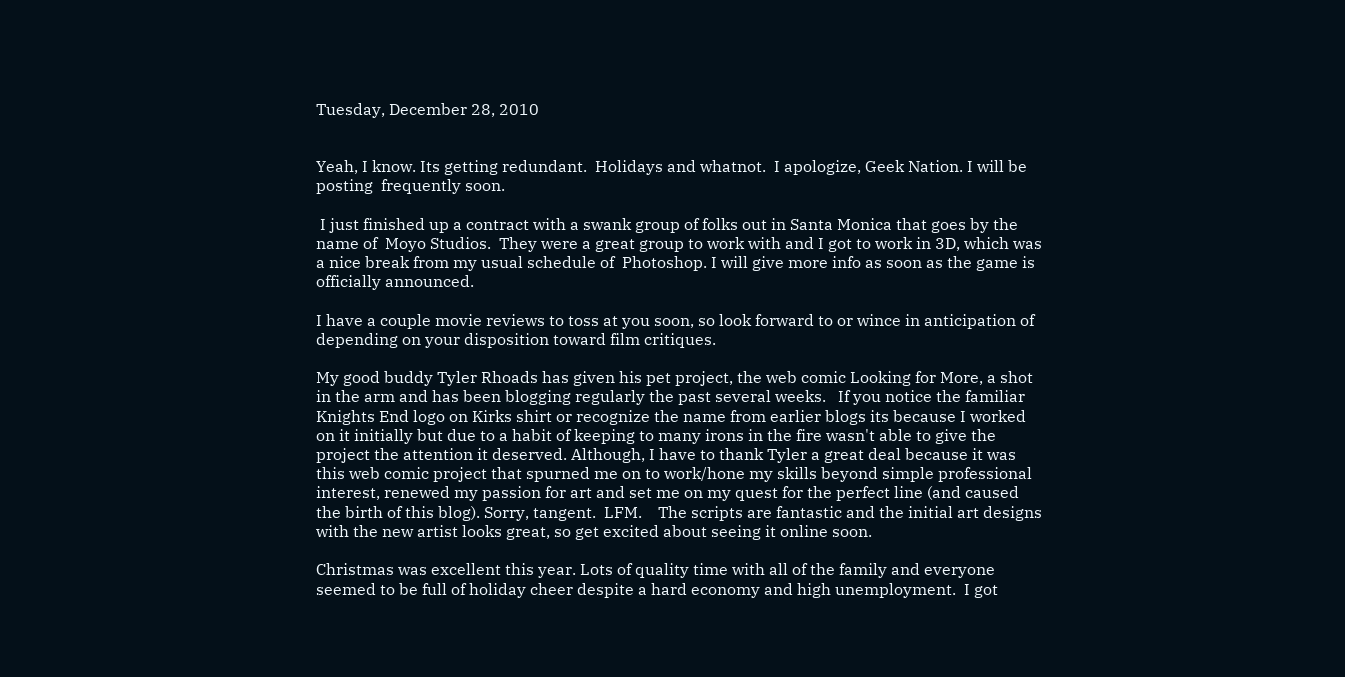Tuesday, December 28, 2010


Yeah, I know. Its getting redundant.  Holidays and whatnot.  I apologize, Geek Nation. I will be posting  frequently soon.

 I just finished up a contract with a swank group of folks out in Santa Monica that goes by the name of  Moyo Studios.  They were a great group to work with and I got to work in 3D, which was a nice break from my usual schedule of  Photoshop. I will give more info as soon as the game is officially announced.

I have a couple movie reviews to toss at you soon, so look forward to or wince in anticipation of depending on your disposition toward film critiques.

My good buddy Tyler Rhoads has given his pet project, the web comic Looking for More, a shot in the arm and has been blogging regularly the past several weeks.   If you notice the familiar Knights End logo on Kirks shirt or recognize the name from earlier blogs its because I worked on it initially but due to a habit of keeping to many irons in the fire wasn't able to give the project the attention it deserved. Although, I have to thank Tyler a great deal because it was this web comic project that spurned me on to work/hone my skills beyond simple professional interest, renewed my passion for art and set me on my quest for the perfect line (and caused the birth of this blog). Sorry, tangent.  LFM.    The scripts are fantastic and the initial art designs with the new artist looks great, so get excited about seeing it online soon.

Christmas was excellent this year. Lots of quality time with all of the family and everyone seemed to be full of holiday cheer despite a hard economy and high unemployment.  I got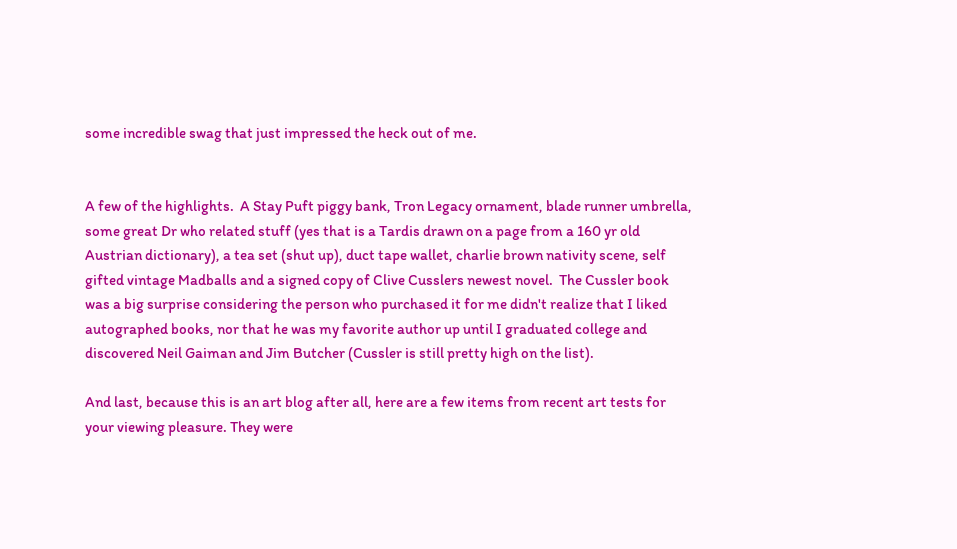some incredible swag that just impressed the heck out of me.


A few of the highlights.  A Stay Puft piggy bank, Tron Legacy ornament, blade runner umbrella, some great Dr who related stuff (yes that is a Tardis drawn on a page from a 160 yr old Austrian dictionary), a tea set (shut up), duct tape wallet, charlie brown nativity scene, self gifted vintage Madballs and a signed copy of Clive Cusslers newest novel.  The Cussler book was a big surprise considering the person who purchased it for me didn't realize that I liked autographed books, nor that he was my favorite author up until I graduated college and discovered Neil Gaiman and Jim Butcher (Cussler is still pretty high on the list).

And last, because this is an art blog after all, here are a few items from recent art tests for your viewing pleasure. They were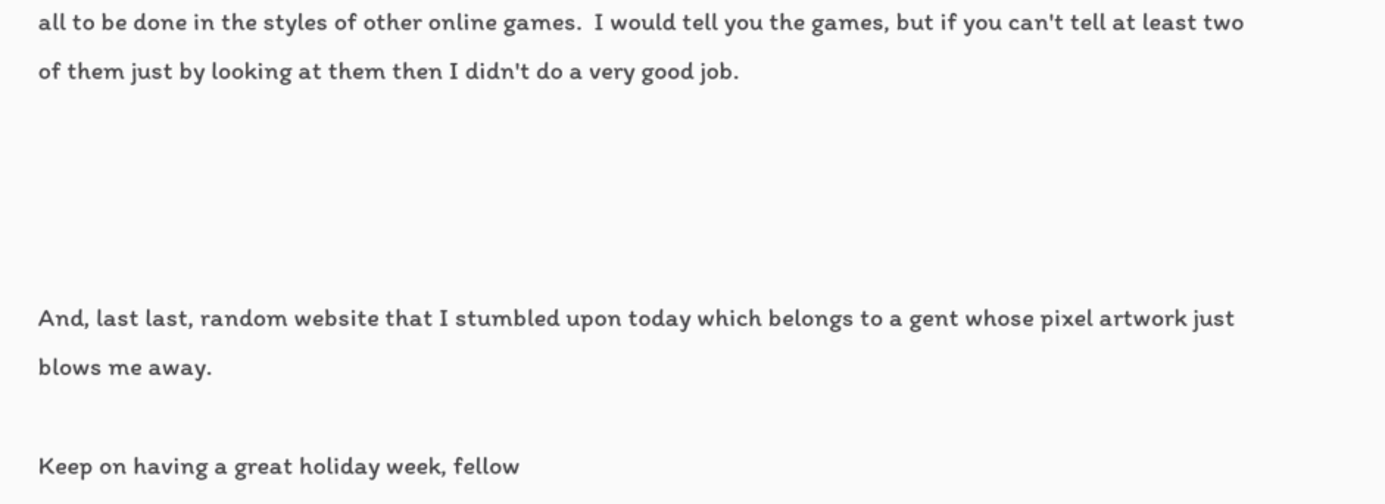all to be done in the styles of other online games.  I would tell you the games, but if you can't tell at least two of them just by looking at them then I didn't do a very good job.




And, last last, random website that I stumbled upon today which belongs to a gent whose pixel artwork just blows me away.

Keep on having a great holiday week, fellow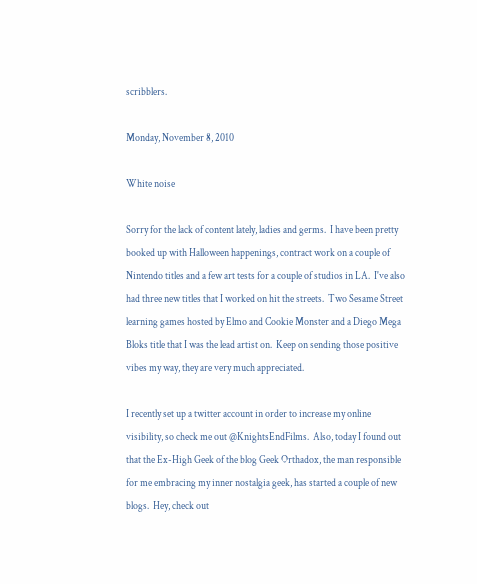scribblers.

Monday, November 8, 2010

White noise

Sorry for the lack of content lately, ladies and germs.  I have been pretty booked up with Halloween happenings, contract work on a couple of Nintendo titles and a few art tests for a couple of studios in LA.  I've also had three new titles that I worked on hit the streets.  Two Sesame Street learning games hosted by Elmo and Cookie Monster and a Diego Mega Bloks title that I was the lead artist on.  Keep on sending those positive vibes my way, they are very much appreciated.

I recently set up a twitter account in order to increase my online visibility, so check me out @KnightsEndFilms.  Also, today I found out that the Ex-High Geek of the blog Geek Orthadox, the man responsible for me embracing my inner nostalgia geek, has started a couple of new blogs.  Hey, check out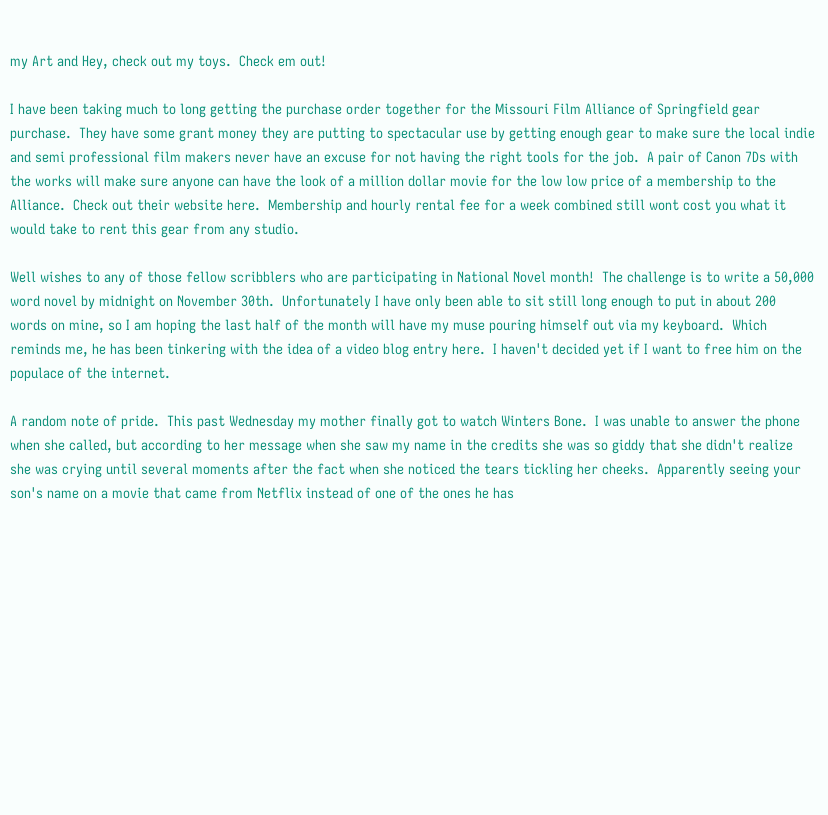my Art and Hey, check out my toys.  Check em out!

I have been taking much to long getting the purchase order together for the Missouri Film Alliance of Springfield gear purchase.  They have some grant money they are putting to spectacular use by getting enough gear to make sure the local indie and semi professional film makers never have an excuse for not having the right tools for the job.  A pair of Canon 7Ds with the works will make sure anyone can have the look of a million dollar movie for the low low price of a membership to the Alliance.  Check out their website here.  Membership and hourly rental fee for a week combined still wont cost you what it would take to rent this gear from any studio.

Well wishes to any of those fellow scribblers who are participating in National Novel month!  The challenge is to write a 50,000 word novel by midnight on November 30th.  Unfortunately I have only been able to sit still long enough to put in about 200 words on mine, so I am hoping the last half of the month will have my muse pouring himself out via my keyboard.  Which reminds me, he has been tinkering with the idea of a video blog entry here.  I haven't decided yet if I want to free him on the populace of the internet.

A random note of pride.  This past Wednesday my mother finally got to watch Winters Bone.  I was unable to answer the phone when she called, but according to her message when she saw my name in the credits she was so giddy that she didn't realize she was crying until several moments after the fact when she noticed the tears tickling her cheeks.  Apparently seeing your son's name on a movie that came from Netflix instead of one of the ones he has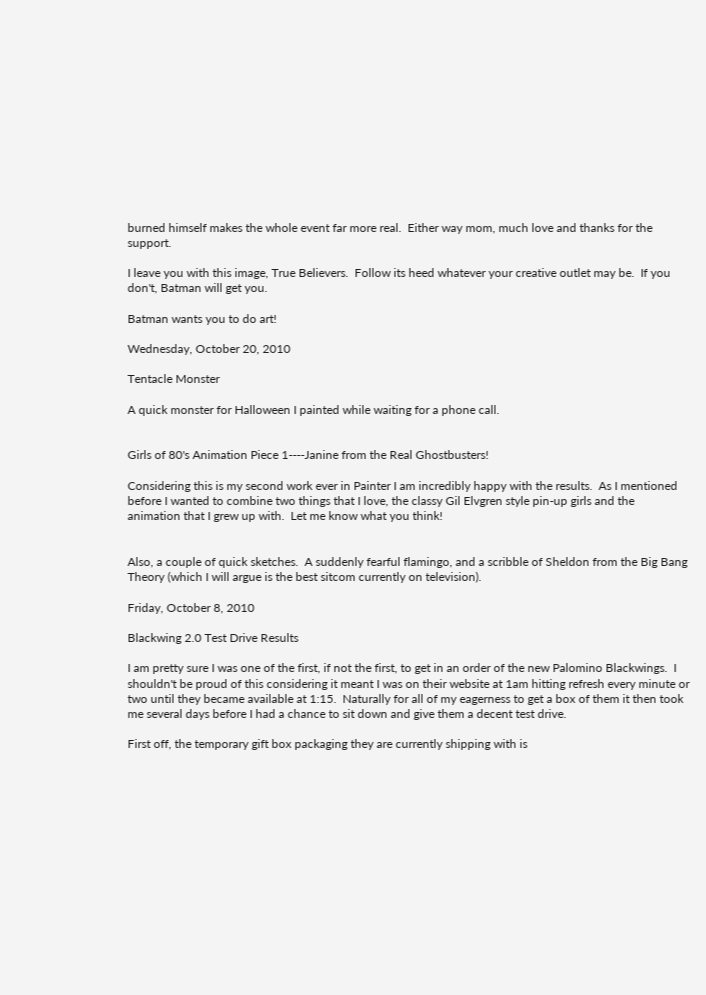burned himself makes the whole event far more real.  Either way mom, much love and thanks for the support.

I leave you with this image, True Believers.  Follow its heed whatever your creative outlet may be.  If you don't, Batman will get you.

Batman wants you to do art!

Wednesday, October 20, 2010

Tentacle Monster

A quick monster for Halloween I painted while waiting for a phone call.


Girls of 80's Animation Piece 1----Janine from the Real Ghostbusters!

Considering this is my second work ever in Painter I am incredibly happy with the results.  As I mentioned before I wanted to combine two things that I love, the classy Gil Elvgren style pin-up girls and the animation that I grew up with.  Let me know what you think!


Also, a couple of quick sketches.  A suddenly fearful flamingo, and a scribble of Sheldon from the Big Bang Theory (which I will argue is the best sitcom currently on television).

Friday, October 8, 2010

Blackwing 2.0 Test Drive Results

I am pretty sure I was one of the first, if not the first, to get in an order of the new Palomino Blackwings.  I shouldn't be proud of this considering it meant I was on their website at 1am hitting refresh every minute or two until they became available at 1:15.  Naturally for all of my eagerness to get a box of them it then took me several days before I had a chance to sit down and give them a decent test drive.

First off, the temporary gift box packaging they are currently shipping with is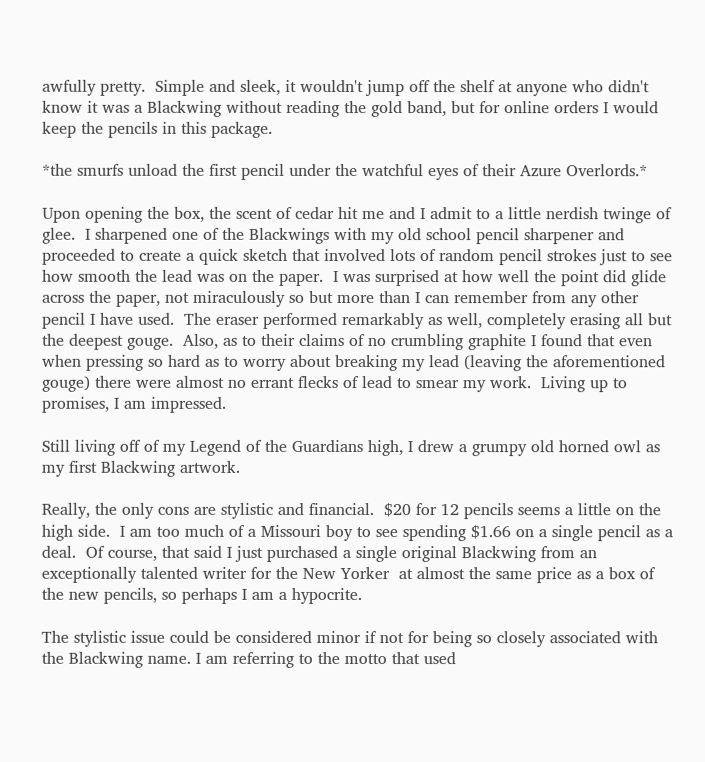awfully pretty.  Simple and sleek, it wouldn't jump off the shelf at anyone who didn't know it was a Blackwing without reading the gold band, but for online orders I would keep the pencils in this package.

*the smurfs unload the first pencil under the watchful eyes of their Azure Overlords.*

Upon opening the box, the scent of cedar hit me and I admit to a little nerdish twinge of glee.  I sharpened one of the Blackwings with my old school pencil sharpener and proceeded to create a quick sketch that involved lots of random pencil strokes just to see how smooth the lead was on the paper.  I was surprised at how well the point did glide across the paper, not miraculously so but more than I can remember from any other pencil I have used.  The eraser performed remarkably as well, completely erasing all but the deepest gouge.  Also, as to their claims of no crumbling graphite I found that even when pressing so hard as to worry about breaking my lead (leaving the aforementioned gouge) there were almost no errant flecks of lead to smear my work.  Living up to promises, I am impressed.

Still living off of my Legend of the Guardians high, I drew a grumpy old horned owl as my first Blackwing artwork.

Really, the only cons are stylistic and financial.  $20 for 12 pencils seems a little on the high side.  I am too much of a Missouri boy to see spending $1.66 on a single pencil as a deal.  Of course, that said I just purchased a single original Blackwing from an exceptionally talented writer for the New Yorker  at almost the same price as a box of the new pencils, so perhaps I am a hypocrite.

The stylistic issue could be considered minor if not for being so closely associated with the Blackwing name. I am referring to the motto that used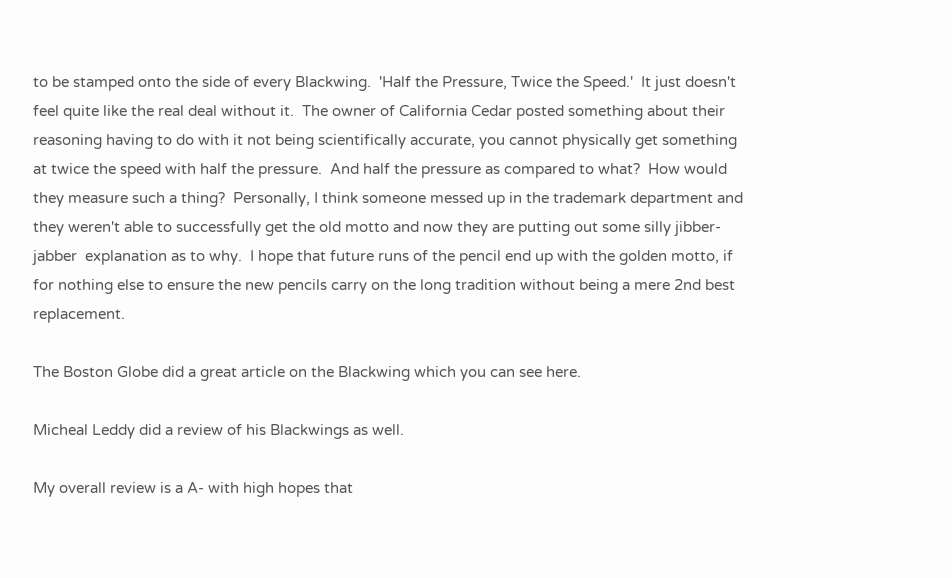to be stamped onto the side of every Blackwing.  'Half the Pressure, Twice the Speed.'  It just doesn't feel quite like the real deal without it.  The owner of California Cedar posted something about their reasoning having to do with it not being scientifically accurate, you cannot physically get something at twice the speed with half the pressure.  And half the pressure as compared to what?  How would they measure such a thing?  Personally, I think someone messed up in the trademark department and they weren't able to successfully get the old motto and now they are putting out some silly jibber-jabber  explanation as to why.  I hope that future runs of the pencil end up with the golden motto, if for nothing else to ensure the new pencils carry on the long tradition without being a mere 2nd best replacement.

The Boston Globe did a great article on the Blackwing which you can see here.

Micheal Leddy did a review of his Blackwings as well.

My overall review is a A- with high hopes that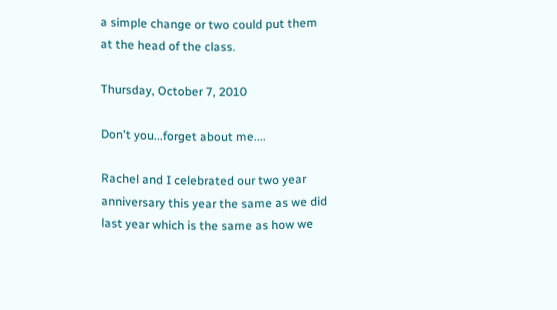a simple change or two could put them at the head of the class.

Thursday, October 7, 2010

Don't you...forget about me....

Rachel and I celebrated our two year anniversary this year the same as we did last year which is the same as how we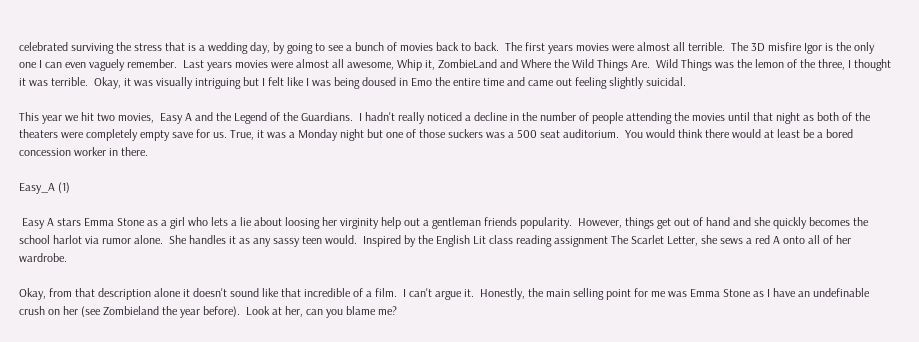celebrated surviving the stress that is a wedding day, by going to see a bunch of movies back to back.  The first years movies were almost all terrible.  The 3D misfire Igor is the only one I can even vaguely remember.  Last years movies were almost all awesome, Whip it, ZombieLand and Where the Wild Things Are.  Wild Things was the lemon of the three, I thought it was terrible.  Okay, it was visually intriguing but I felt like I was being doused in Emo the entire time and came out feeling slightly suicidal.

This year we hit two movies,  Easy A and the Legend of the Guardians.  I hadn't really noticed a decline in the number of people attending the movies until that night as both of the theaters were completely empty save for us. True, it was a Monday night but one of those suckers was a 500 seat auditorium.  You would think there would at least be a bored concession worker in there.

Easy_A (1)

 Easy A stars Emma Stone as a girl who lets a lie about loosing her virginity help out a gentleman friends popularity.  However, things get out of hand and she quickly becomes the school harlot via rumor alone.  She handles it as any sassy teen would.  Inspired by the English Lit class reading assignment The Scarlet Letter, she sews a red A onto all of her wardrobe.

Okay, from that description alone it doesn't sound like that incredible of a film.  I can't argue it.  Honestly, the main selling point for me was Emma Stone as I have an undefinable crush on her (see Zombieland the year before).  Look at her, can you blame me?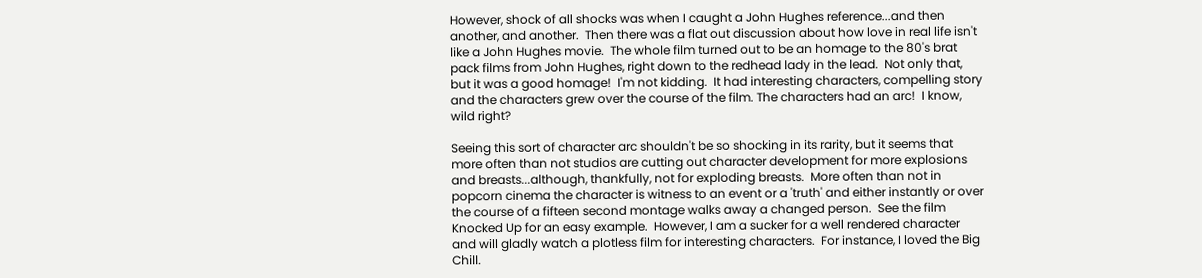However, shock of all shocks was when I caught a John Hughes reference...and then another, and another.  Then there was a flat out discussion about how love in real life isn't like a John Hughes movie.  The whole film turned out to be an homage to the 80's brat pack films from John Hughes, right down to the redhead lady in the lead.  Not only that, but it was a good homage!  I'm not kidding.  It had interesting characters, compelling story and the characters grew over the course of the film. The characters had an arc!  I know, wild right?

Seeing this sort of character arc shouldn't be so shocking in its rarity, but it seems that more often than not studios are cutting out character development for more explosions and breasts...although, thankfully, not for exploding breasts.  More often than not in popcorn cinema the character is witness to an event or a 'truth' and either instantly or over the course of a fifteen second montage walks away a changed person.  See the film Knocked Up for an easy example.  However, I am a sucker for a well rendered character and will gladly watch a plotless film for interesting characters.  For instance, I loved the Big Chill.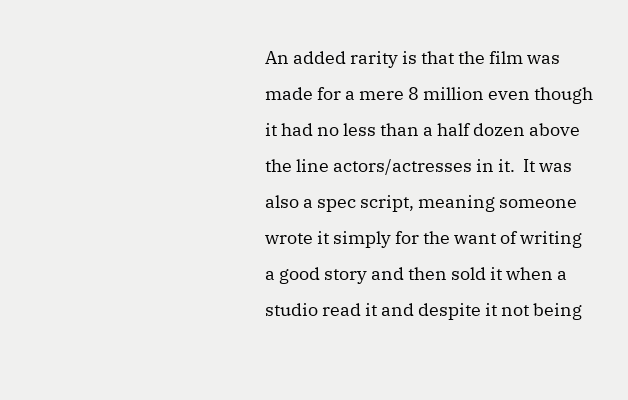An added rarity is that the film was made for a mere 8 million even though it had no less than a half dozen above the line actors/actresses in it.  It was also a spec script, meaning someone wrote it simply for the want of writing a good story and then sold it when a studio read it and despite it not being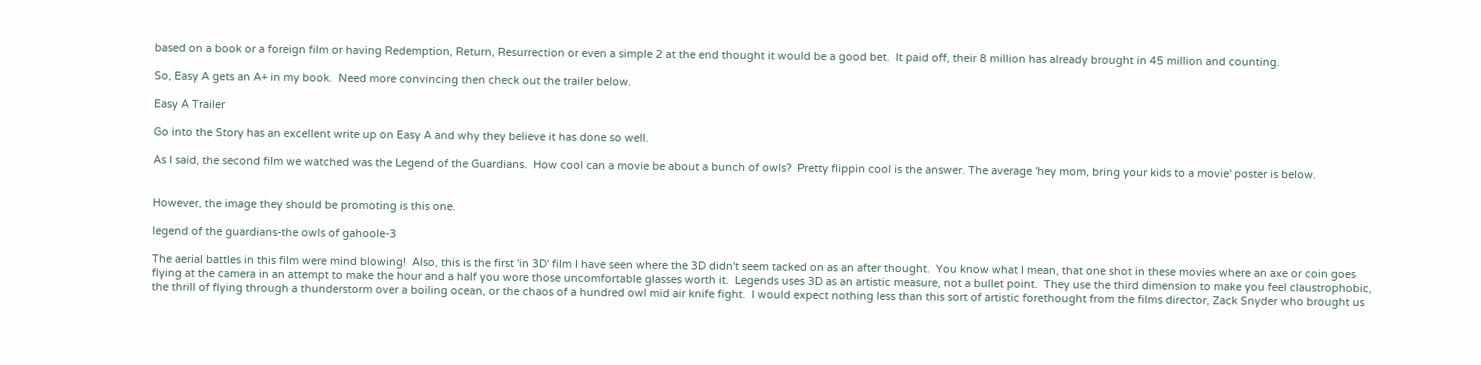based on a book or a foreign film or having Redemption, Return, Resurrection or even a simple 2 at the end thought it would be a good bet.  It paid off, their 8 million has already brought in 45 million and counting.

So, Easy A gets an A+ in my book.  Need more convincing then check out the trailer below.

Easy A Trailer

Go into the Story has an excellent write up on Easy A and why they believe it has done so well.

As I said, the second film we watched was the Legend of the Guardians.  How cool can a movie be about a bunch of owls?  Pretty flippin cool is the answer. The average 'hey mom, bring your kids to a movie' poster is below.


However, the image they should be promoting is this one.

legend of the guardians-the owls of gahoole-3

The aerial battles in this film were mind blowing!  Also, this is the first 'in 3D' film I have seen where the 3D didn't seem tacked on as an after thought.  You know what I mean, that one shot in these movies where an axe or coin goes flying at the camera in an attempt to make the hour and a half you wore those uncomfortable glasses worth it.  Legends uses 3D as an artistic measure, not a bullet point.  They use the third dimension to make you feel claustrophobic, the thrill of flying through a thunderstorm over a boiling ocean, or the chaos of a hundred owl mid air knife fight.  I would expect nothing less than this sort of artistic forethought from the films director, Zack Snyder who brought us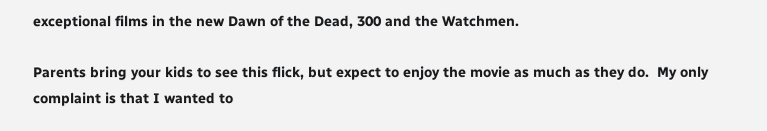exceptional films in the new Dawn of the Dead, 300 and the Watchmen.

Parents bring your kids to see this flick, but expect to enjoy the movie as much as they do.  My only complaint is that I wanted to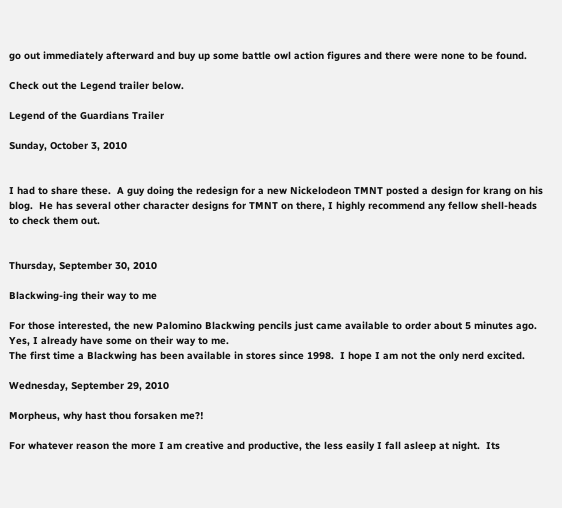go out immediately afterward and buy up some battle owl action figures and there were none to be found.

Check out the Legend trailer below.

Legend of the Guardians Trailer

Sunday, October 3, 2010


I had to share these.  A guy doing the redesign for a new Nickelodeon TMNT posted a design for krang on his blog.  He has several other character designs for TMNT on there, I highly recommend any fellow shell-heads to check them out.


Thursday, September 30, 2010

Blackwing-ing their way to me

For those interested, the new Palomino Blackwing pencils just came available to order about 5 minutes ago.  Yes, I already have some on their way to me.
The first time a Blackwing has been available in stores since 1998.  I hope I am not the only nerd excited.

Wednesday, September 29, 2010

Morpheus, why hast thou forsaken me?!

For whatever reason the more I am creative and productive, the less easily I fall asleep at night.  Its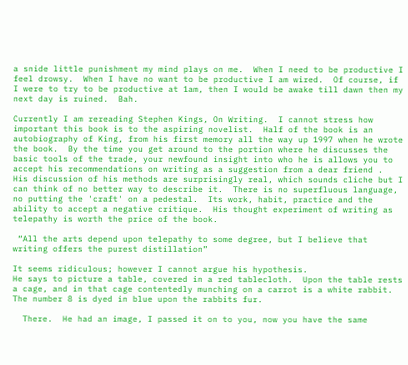a snide little punishment my mind plays on me.  When I need to be productive I feel drowsy.  When I have no want to be productive I am wired.  Of course, if I were to try to be productive at 1am, then I would be awake till dawn then my next day is ruined.  Bah.

Currently I am rereading Stephen Kings, On Writing.  I cannot stress how important this book is to the aspiring novelist.  Half of the book is an autobiography of King, from his first memory all the way up 1997 when he wrote the book.  By the time you get around to the portion where he discusses the basic tools of the trade, your newfound insight into who he is allows you to accept his recommendations on writing as a suggestion from a dear friend .  His discussion of his methods are surprisingly real, which sounds cliche but I can think of no better way to describe it.  There is no superfluous language, no putting the 'craft' on a pedestal.  Its work, habit, practice and the ability to accept a negative critique.  His thought experiment of writing as telepathy is worth the price of the book.

 “All the arts depend upon telepathy to some degree, but I believe that writing offers the purest distillation”

It seems ridiculous; however I cannot argue his hypothesis.
He says to picture a table, covered in a red tablecloth.  Upon the table rests a cage, and in that cage contentedly munching on a carrot is a white rabbit.  The number 8 is dyed in blue upon the rabbits fur.

  There.  He had an image, I passed it on to you, now you have the same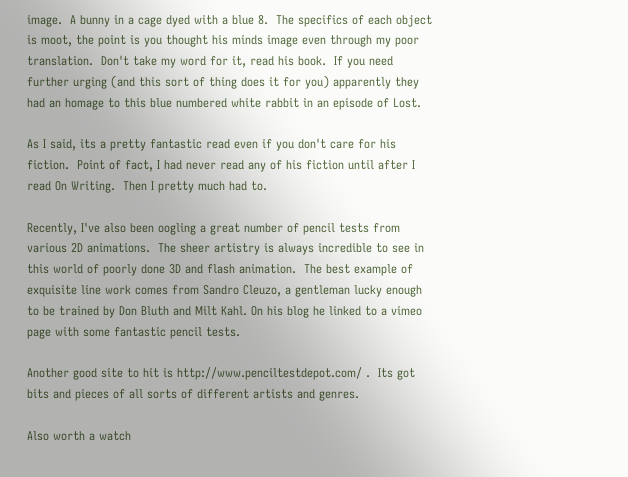image.  A bunny in a cage dyed with a blue 8.  The specifics of each object is moot, the point is you thought his minds image even through my poor translation.  Don't take my word for it, read his book.  If you need further urging (and this sort of thing does it for you) apparently they had an homage to this blue numbered white rabbit in an episode of Lost.

As I said, its a pretty fantastic read even if you don't care for his fiction.  Point of fact, I had never read any of his fiction until after I read On Writing.  Then I pretty much had to.

Recently, I've also been oogling a great number of pencil tests from various 2D animations.  The sheer artistry is always incredible to see in this world of poorly done 3D and flash animation.  The best example of exquisite line work comes from Sandro Cleuzo, a gentleman lucky enough to be trained by Don Bluth and Milt Kahl. On his blog he linked to a vimeo page with some fantastic pencil tests.

Another good site to hit is http://www.penciltestdepot.com/ .  Its got bits and pieces of all sorts of different artists and genres.

Also worth a watch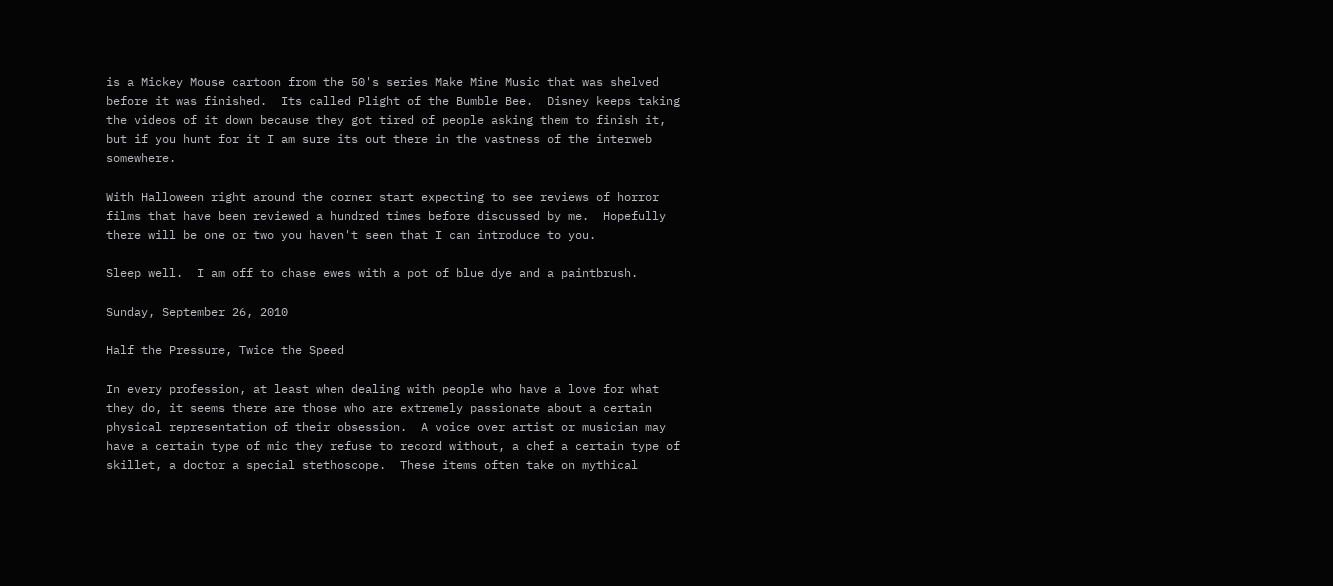is a Mickey Mouse cartoon from the 50's series Make Mine Music that was shelved before it was finished.  Its called Plight of the Bumble Bee.  Disney keeps taking the videos of it down because they got tired of people asking them to finish it, but if you hunt for it I am sure its out there in the vastness of the interweb somewhere.

With Halloween right around the corner start expecting to see reviews of horror films that have been reviewed a hundred times before discussed by me.  Hopefully there will be one or two you haven't seen that I can introduce to you.

Sleep well.  I am off to chase ewes with a pot of blue dye and a paintbrush.

Sunday, September 26, 2010

Half the Pressure, Twice the Speed

In every profession, at least when dealing with people who have a love for what they do, it seems there are those who are extremely passionate about a certain physical representation of their obsession.  A voice over artist or musician may have a certain type of mic they refuse to record without, a chef a certain type of skillet, a doctor a special stethoscope.  These items often take on mythical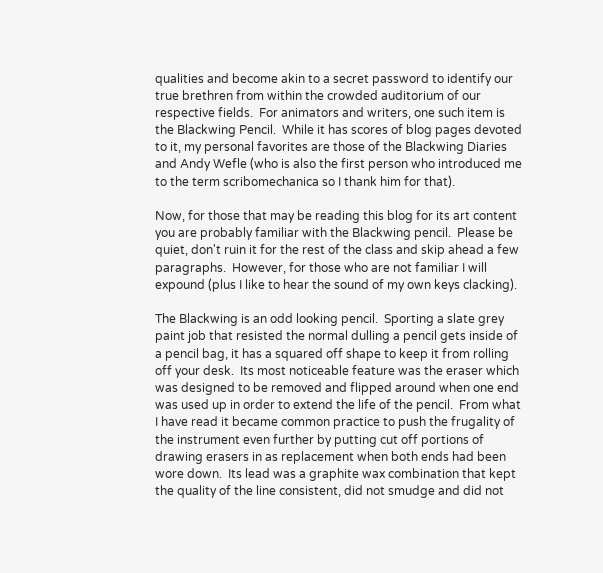qualities and become akin to a secret password to identify our true brethren from within the crowded auditorium of our respective fields.  For animators and writers, one such item is the Blackwing Pencil.  While it has scores of blog pages devoted to it, my personal favorites are those of the Blackwing Diaries and Andy Wefle (who is also the first person who introduced me to the term scribomechanica so I thank him for that).

Now, for those that may be reading this blog for its art content you are probably familiar with the Blackwing pencil.  Please be quiet, don't ruin it for the rest of the class and skip ahead a few paragraphs.  However, for those who are not familiar I will expound (plus I like to hear the sound of my own keys clacking).

The Blackwing is an odd looking pencil.  Sporting a slate grey paint job that resisted the normal dulling a pencil gets inside of a pencil bag, it has a squared off shape to keep it from rolling off your desk.  Its most noticeable feature was the eraser which was designed to be removed and flipped around when one end was used up in order to extend the life of the pencil.  From what I have read it became common practice to push the frugality of the instrument even further by putting cut off portions of drawing erasers in as replacement when both ends had been wore down.  Its lead was a graphite wax combination that kept the quality of the line consistent, did not smudge and did not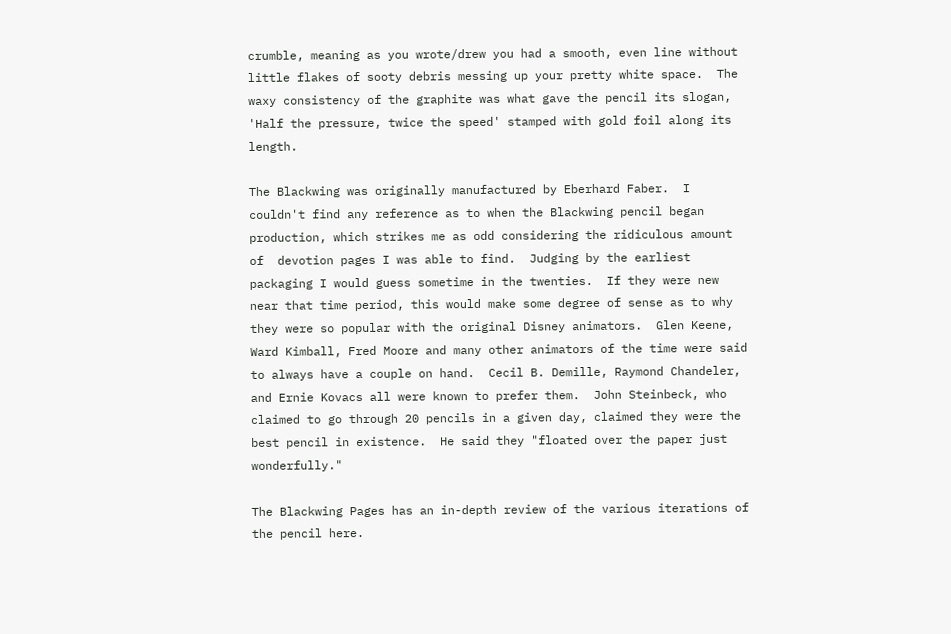crumble, meaning as you wrote/drew you had a smooth, even line without little flakes of sooty debris messing up your pretty white space.  The waxy consistency of the graphite was what gave the pencil its slogan, 'Half the pressure, twice the speed' stamped with gold foil along its length.

The Blackwing was originally manufactured by Eberhard Faber.  I couldn't find any reference as to when the Blackwing pencil began production, which strikes me as odd considering the ridiculous amount of  devotion pages I was able to find.  Judging by the earliest packaging I would guess sometime in the twenties.  If they were new near that time period, this would make some degree of sense as to why they were so popular with the original Disney animators.  Glen Keene, Ward Kimball, Fred Moore and many other animators of the time were said to always have a couple on hand.  Cecil B. Demille, Raymond Chandeler, and Ernie Kovacs all were known to prefer them.  John Steinbeck, who claimed to go through 20 pencils in a given day, claimed they were the best pencil in existence.  He said they "floated over the paper just wonderfully."

The Blackwing Pages has an in-depth review of the various iterations of the pencil here.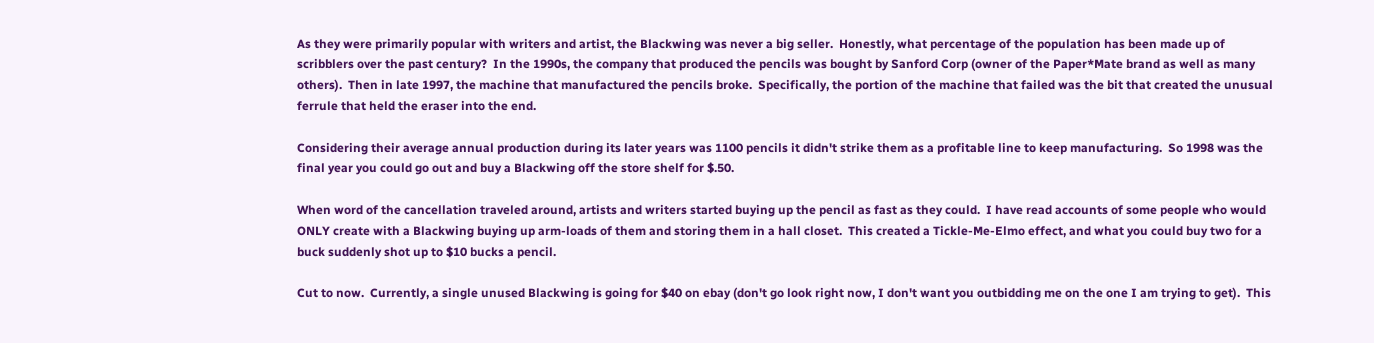As they were primarily popular with writers and artist, the Blackwing was never a big seller.  Honestly, what percentage of the population has been made up of scribblers over the past century?  In the 1990s, the company that produced the pencils was bought by Sanford Corp (owner of the Paper*Mate brand as well as many others).  Then in late 1997, the machine that manufactured the pencils broke.  Specifically, the portion of the machine that failed was the bit that created the unusual ferrule that held the eraser into the end.

Considering their average annual production during its later years was 1100 pencils it didn't strike them as a profitable line to keep manufacturing.  So 1998 was the final year you could go out and buy a Blackwing off the store shelf for $.50.

When word of the cancellation traveled around, artists and writers started buying up the pencil as fast as they could.  I have read accounts of some people who would ONLY create with a Blackwing buying up arm-loads of them and storing them in a hall closet.  This created a Tickle-Me-Elmo effect, and what you could buy two for a buck suddenly shot up to $10 bucks a pencil.

Cut to now.  Currently, a single unused Blackwing is going for $40 on ebay (don't go look right now, I don't want you outbidding me on the one I am trying to get).  This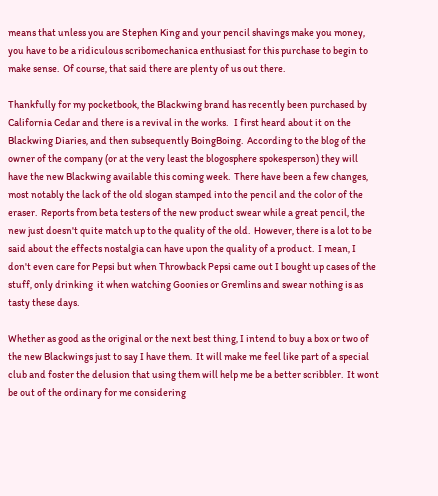means that unless you are Stephen King and your pencil shavings make you money, you have to be a ridiculous scribomechanica enthusiast for this purchase to begin to make sense.  Of course, that said there are plenty of us out there.

Thankfully for my pocketbook, the Blackwing brand has recently been purchased by California Cedar and there is a revival in the works.   I first heard about it on the Blackwing Diaries, and then subsequently BoingBoing.  According to the blog of the owner of the company (or at the very least the blogosphere spokesperson) they will have the new Blackwing available this coming week.  There have been a few changes, most notably the lack of the old slogan stamped into the pencil and the color of the eraser.  Reports from beta testers of the new product swear while a great pencil, the new just doesn't quite match up to the quality of the old.  However, there is a lot to be said about the effects nostalgia can have upon the quality of a product.  I mean, I don't even care for Pepsi but when Throwback Pepsi came out I bought up cases of the stuff, only drinking  it when watching Goonies or Gremlins and swear nothing is as tasty these days.

Whether as good as the original or the next best thing, I intend to buy a box or two of the new Blackwings just to say I have them.  It will make me feel like part of a special club and foster the delusion that using them will help me be a better scribbler.  It wont be out of the ordinary for me considering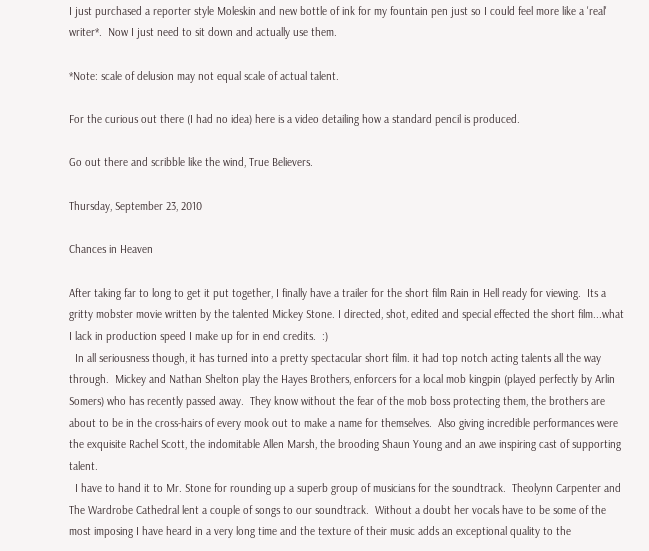I just purchased a reporter style Moleskin and new bottle of ink for my fountain pen just so I could feel more like a 'real' writer*.  Now I just need to sit down and actually use them.

*Note: scale of delusion may not equal scale of actual talent.

For the curious out there (I had no idea) here is a video detailing how a standard pencil is produced.

Go out there and scribble like the wind, True Believers.

Thursday, September 23, 2010

Chances in Heaven

After taking far to long to get it put together, I finally have a trailer for the short film Rain in Hell ready for viewing.  Its a gritty mobster movie written by the talented Mickey Stone. I directed, shot, edited and special effected the short film...what I lack in production speed I make up for in end credits.  :)
  In all seriousness though, it has turned into a pretty spectacular short film. it had top notch acting talents all the way through.  Mickey and Nathan Shelton play the Hayes Brothers, enforcers for a local mob kingpin (played perfectly by Arlin Somers) who has recently passed away.  They know without the fear of the mob boss protecting them, the brothers are about to be in the cross-hairs of every mook out to make a name for themselves.  Also giving incredible performances were the exquisite Rachel Scott, the indomitable Allen Marsh, the brooding Shaun Young and an awe inspiring cast of supporting talent.
  I have to hand it to Mr. Stone for rounding up a superb group of musicians for the soundtrack.  Theolynn Carpenter and The Wardrobe Cathedral lent a couple of songs to our soundtrack.  Without a doubt her vocals have to be some of the most imposing I have heard in a very long time and the texture of their music adds an exceptional quality to the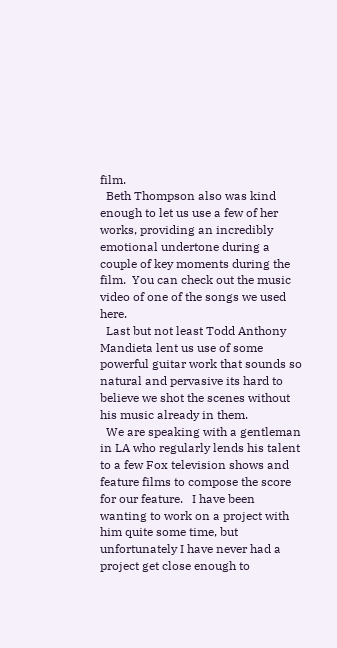film.
  Beth Thompson also was kind enough to let us use a few of her works, providing an incredibly emotional undertone during a couple of key moments during the film.  You can check out the music video of one of the songs we used here.
  Last but not least Todd Anthony Mandieta lent us use of some powerful guitar work that sounds so natural and pervasive its hard to believe we shot the scenes without his music already in them.
  We are speaking with a gentleman in LA who regularly lends his talent to a few Fox television shows and feature films to compose the score for our feature.   I have been wanting to work on a project with him quite some time, but unfortunately I have never had a project get close enough to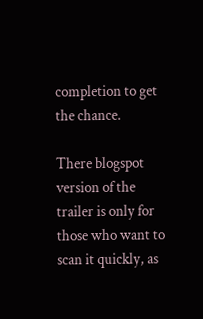completion to get the chance.

There blogspot version of the trailer is only for those who want to scan it quickly, as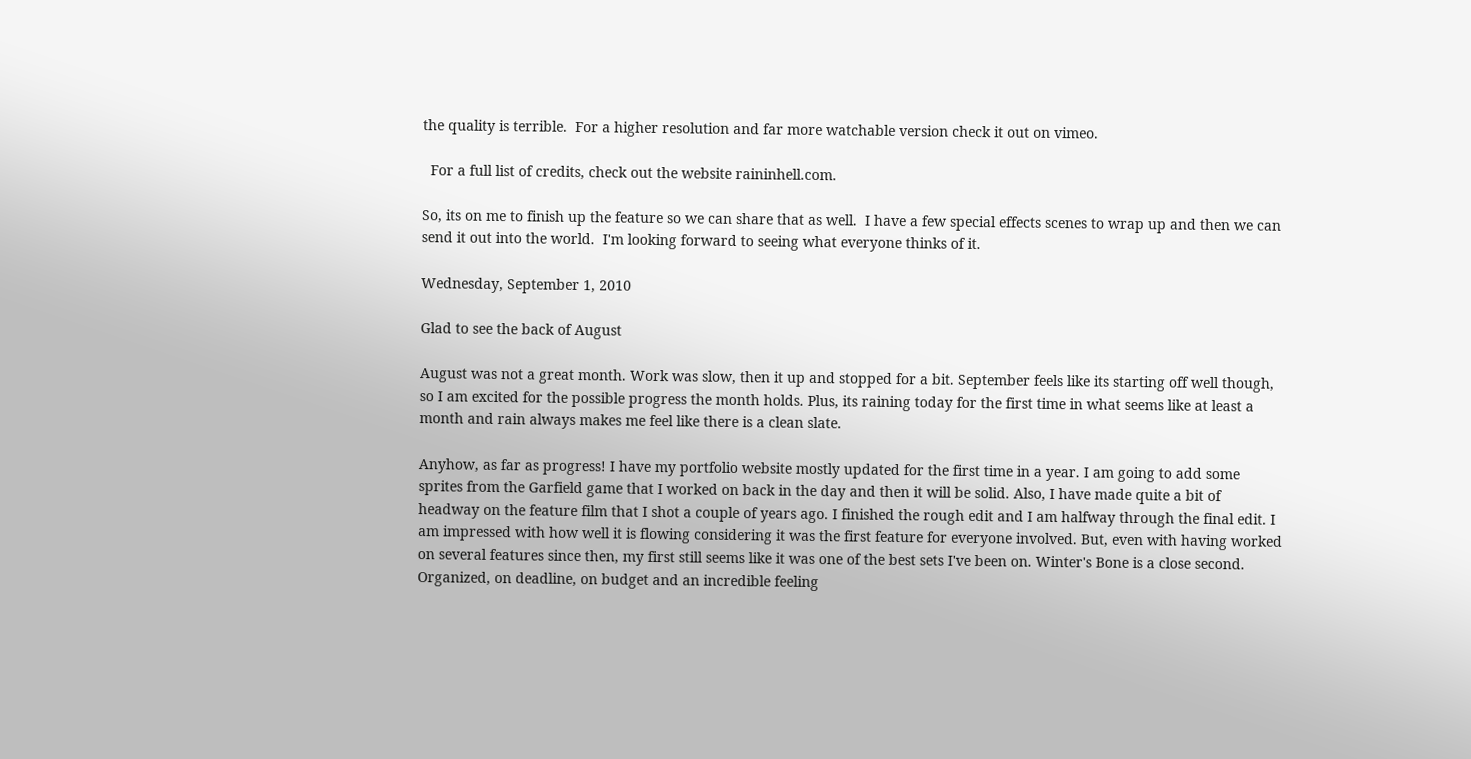the quality is terrible.  For a higher resolution and far more watchable version check it out on vimeo.

  For a full list of credits, check out the website raininhell.com.

So, its on me to finish up the feature so we can share that as well.  I have a few special effects scenes to wrap up and then we can send it out into the world.  I'm looking forward to seeing what everyone thinks of it.

Wednesday, September 1, 2010

Glad to see the back of August

August was not a great month. Work was slow, then it up and stopped for a bit. September feels like its starting off well though, so I am excited for the possible progress the month holds. Plus, its raining today for the first time in what seems like at least a month and rain always makes me feel like there is a clean slate.

Anyhow, as far as progress! I have my portfolio website mostly updated for the first time in a year. I am going to add some sprites from the Garfield game that I worked on back in the day and then it will be solid. Also, I have made quite a bit of headway on the feature film that I shot a couple of years ago. I finished the rough edit and I am halfway through the final edit. I am impressed with how well it is flowing considering it was the first feature for everyone involved. But, even with having worked on several features since then, my first still seems like it was one of the best sets I've been on. Winter's Bone is a close second. Organized, on deadline, on budget and an incredible feeling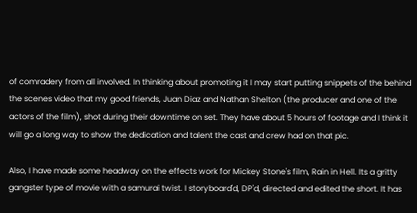of comradery from all involved. In thinking about promoting it I may start putting snippets of the behind the scenes video that my good friends, Juan Diaz and Nathan Shelton (the producer and one of the actors of the film), shot during their downtime on set. They have about 5 hours of footage and I think it will go a long way to show the dedication and talent the cast and crew had on that pic.

Also, I have made some headway on the effects work for Mickey Stone's film, Rain in Hell. Its a gritty gangster type of movie with a samurai twist. I storyboard'd, DP'd, directed and edited the short. It has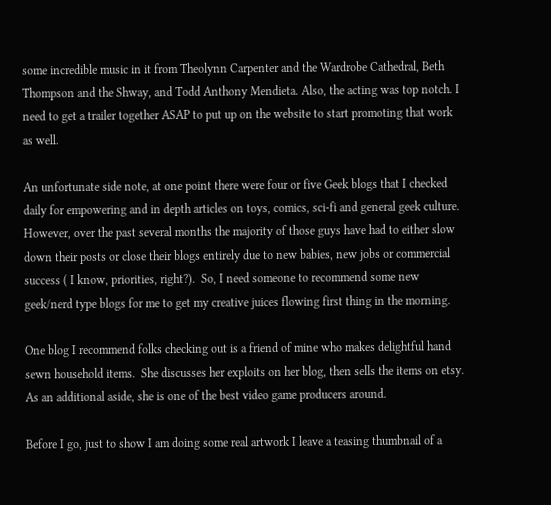some incredible music in it from Theolynn Carpenter and the Wardrobe Cathedral, Beth Thompson and the Shway, and Todd Anthony Mendieta. Also, the acting was top notch. I need to get a trailer together ASAP to put up on the website to start promoting that work as well.

An unfortunate side note, at one point there were four or five Geek blogs that I checked daily for empowering and in depth articles on toys, comics, sci-fi and general geek culture.  However, over the past several months the majority of those guys have had to either slow down their posts or close their blogs entirely due to new babies, new jobs or commercial success ( I know, priorities, right?).  So, I need someone to recommend some new geek/nerd type blogs for me to get my creative juices flowing first thing in the morning.

One blog I recommend folks checking out is a friend of mine who makes delightful hand sewn household items.  She discusses her exploits on her blog, then sells the items on etsy.  As an additional aside, she is one of the best video game producers around.

Before I go, just to show I am doing some real artwork I leave a teasing thumbnail of a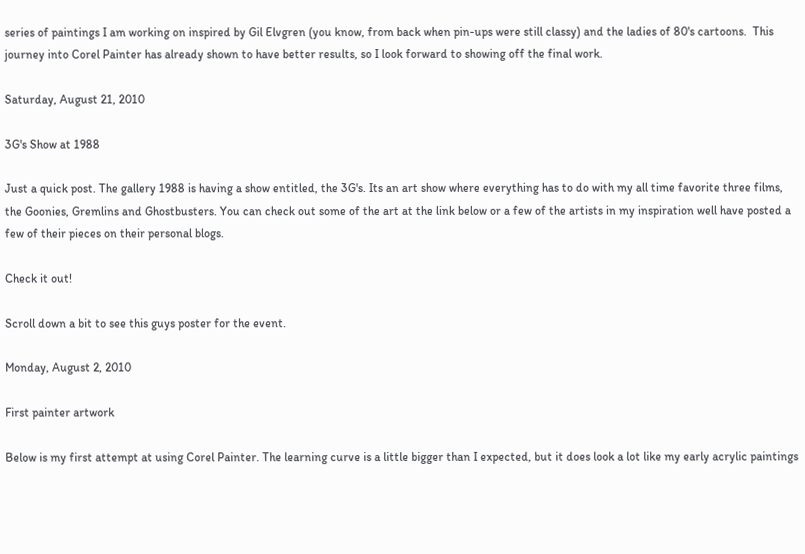series of paintings I am working on inspired by Gil Elvgren (you know, from back when pin-ups were still classy) and the ladies of 80's cartoons.  This journey into Corel Painter has already shown to have better results, so I look forward to showing off the final work.

Saturday, August 21, 2010

3G's Show at 1988

Just a quick post. The gallery 1988 is having a show entitled, the 3G's. Its an art show where everything has to do with my all time favorite three films, the Goonies, Gremlins and Ghostbusters. You can check out some of the art at the link below or a few of the artists in my inspiration well have posted a few of their pieces on their personal blogs.

Check it out!

Scroll down a bit to see this guys poster for the event.

Monday, August 2, 2010

First painter artwork

Below is my first attempt at using Corel Painter. The learning curve is a little bigger than I expected, but it does look a lot like my early acrylic paintings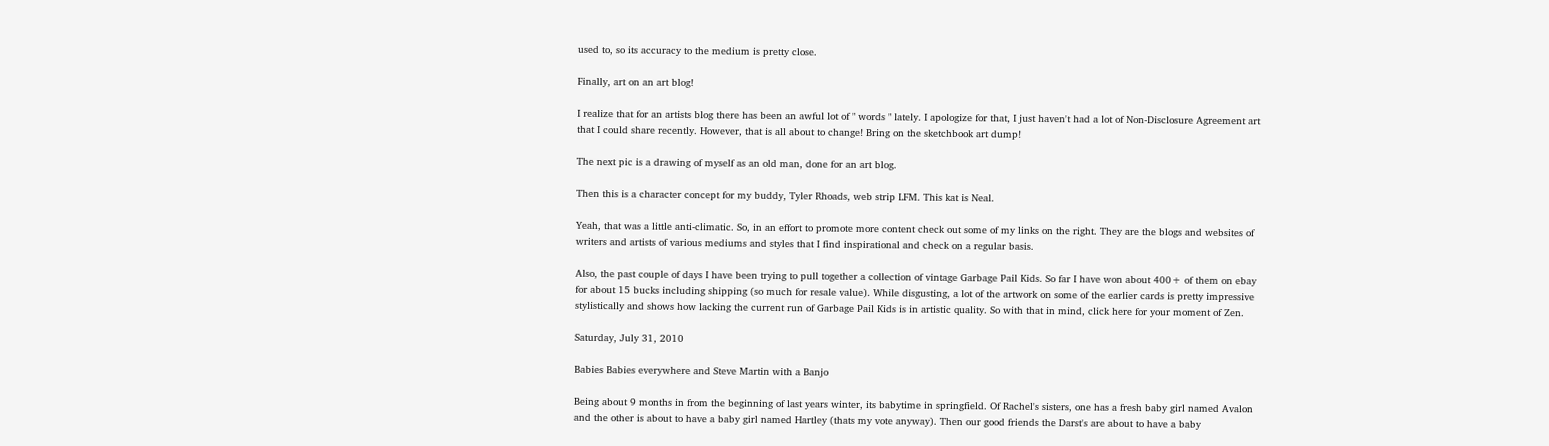used to, so its accuracy to the medium is pretty close.

Finally, art on an art blog!

I realize that for an artists blog there has been an awful lot of " words " lately. I apologize for that, I just haven't had a lot of Non-Disclosure Agreement art that I could share recently. However, that is all about to change! Bring on the sketchbook art dump!

The next pic is a drawing of myself as an old man, done for an art blog.

Then this is a character concept for my buddy, Tyler Rhoads, web strip LFM. This kat is Neal.

Yeah, that was a little anti-climatic. So, in an effort to promote more content check out some of my links on the right. They are the blogs and websites of writers and artists of various mediums and styles that I find inspirational and check on a regular basis.

Also, the past couple of days I have been trying to pull together a collection of vintage Garbage Pail Kids. So far I have won about 400+ of them on ebay for about 15 bucks including shipping (so much for resale value). While disgusting, a lot of the artwork on some of the earlier cards is pretty impressive stylistically and shows how lacking the current run of Garbage Pail Kids is in artistic quality. So with that in mind, click here for your moment of Zen.

Saturday, July 31, 2010

Babies Babies everywhere and Steve Martin with a Banjo

Being about 9 months in from the beginning of last years winter, its babytime in springfield. Of Rachel's sisters, one has a fresh baby girl named Avalon and the other is about to have a baby girl named Hartley (thats my vote anyway). Then our good friends the Darst's are about to have a baby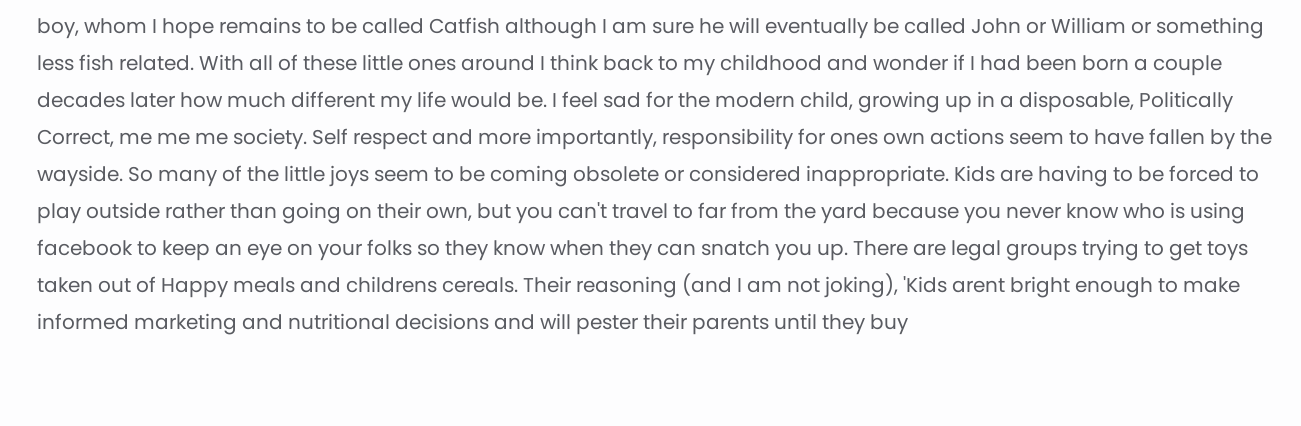boy, whom I hope remains to be called Catfish although I am sure he will eventually be called John or William or something less fish related. With all of these little ones around I think back to my childhood and wonder if I had been born a couple decades later how much different my life would be. I feel sad for the modern child, growing up in a disposable, Politically Correct, me me me society. Self respect and more importantly, responsibility for ones own actions seem to have fallen by the wayside. So many of the little joys seem to be coming obsolete or considered inappropriate. Kids are having to be forced to play outside rather than going on their own, but you can't travel to far from the yard because you never know who is using facebook to keep an eye on your folks so they know when they can snatch you up. There are legal groups trying to get toys taken out of Happy meals and childrens cereals. Their reasoning (and I am not joking), 'Kids arent bright enough to make informed marketing and nutritional decisions and will pester their parents until they buy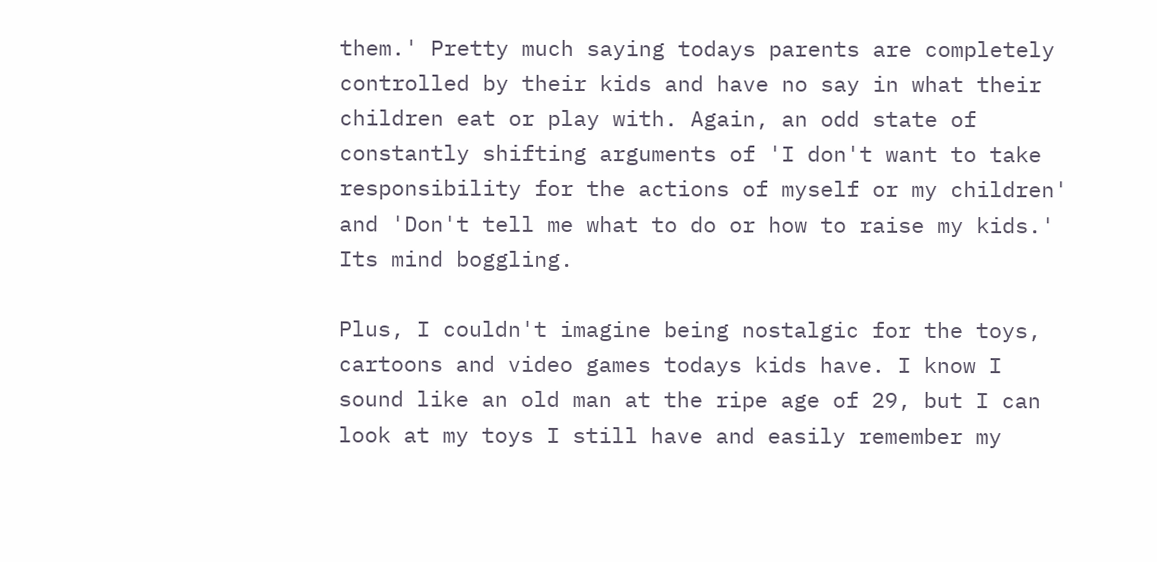them.' Pretty much saying todays parents are completely controlled by their kids and have no say in what their children eat or play with. Again, an odd state of constantly shifting arguments of 'I don't want to take responsibility for the actions of myself or my children' and 'Don't tell me what to do or how to raise my kids.' Its mind boggling.

Plus, I couldn't imagine being nostalgic for the toys, cartoons and video games todays kids have. I know I sound like an old man at the ripe age of 29, but I can look at my toys I still have and easily remember my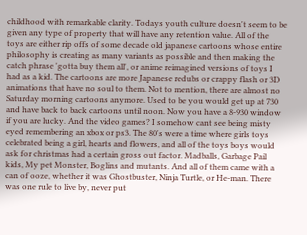childhood with remarkable clarity. Todays youth culture doesn't seem to be given any type of property that will have any retention value. All of the toys are either rip offs of some decade old japanese cartoons whose entire philosophy is creating as many variants as possible and then making the catch phrase 'gotta buy them all', or anime reimagined versions of toys I had as a kid. The cartoons are more Japanese redubs or crappy flash or 3D animations that have no soul to them. Not to mention, there are almost no Saturday morning cartoons anymore. Used to be you would get up at 730 and have back to back cartoons until noon. Now you have a 8-930 window if you are lucky. And the video games? I somehow cant see being misty eyed remembering an xbox or ps3. The 80's were a time where girls toys celebrated being a girl, hearts and flowers, and all of the toys boys would ask for christmas had a certain gross out factor. Madballs, Garbage Pail kids, My pet Monster, Boglins and mutants. And all of them came with a can of ooze, whether it was Ghostbuster, Ninja Turtle, or He-man. There was one rule to live by, never put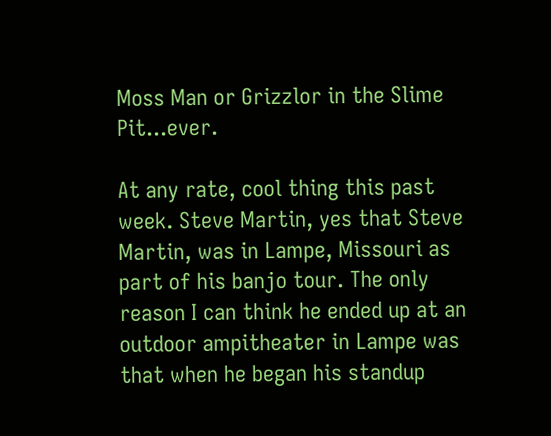Moss Man or Grizzlor in the Slime Pit...ever.

At any rate, cool thing this past week. Steve Martin, yes that Steve Martin, was in Lampe, Missouri as part of his banjo tour. The only reason I can think he ended up at an outdoor ampitheater in Lampe was that when he began his standup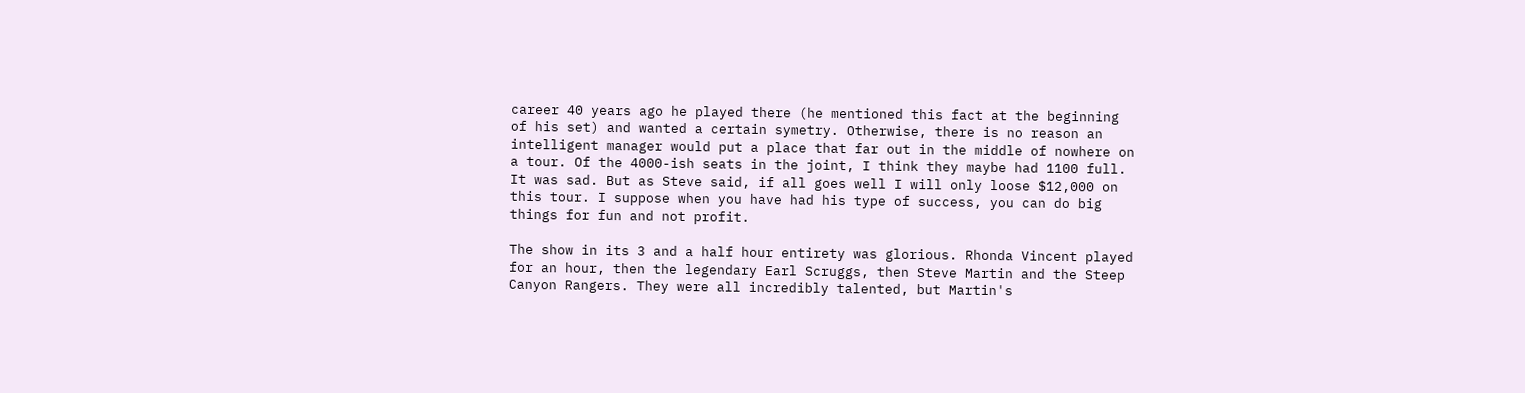career 40 years ago he played there (he mentioned this fact at the beginning of his set) and wanted a certain symetry. Otherwise, there is no reason an intelligent manager would put a place that far out in the middle of nowhere on a tour. Of the 4000-ish seats in the joint, I think they maybe had 1100 full. It was sad. But as Steve said, if all goes well I will only loose $12,000 on this tour. I suppose when you have had his type of success, you can do big things for fun and not profit.

The show in its 3 and a half hour entirety was glorious. Rhonda Vincent played for an hour, then the legendary Earl Scruggs, then Steve Martin and the Steep Canyon Rangers. They were all incredibly talented, but Martin's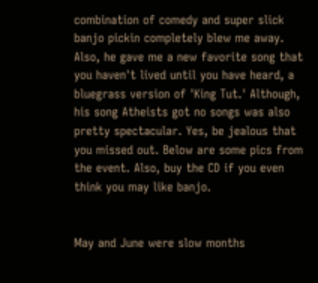combination of comedy and super slick banjo pickin completely blew me away. Also, he gave me a new favorite song that you haven't lived until you have heard, a bluegrass version of 'King Tut.' Although, his song Atheists got no songs was also pretty spectacular. Yes, be jealous that you missed out. Below are some pics from the event. Also, buy the CD if you even think you may like banjo.


May and June were slow months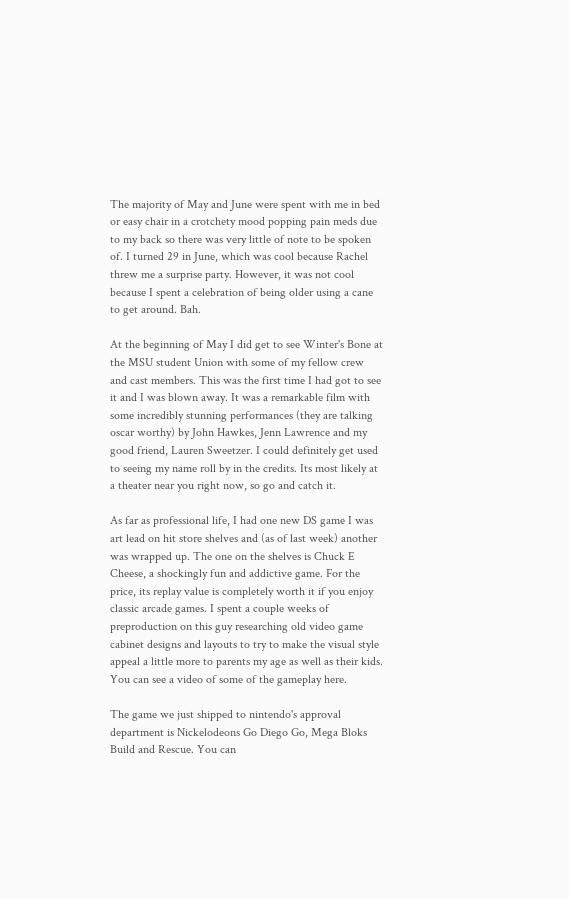The majority of May and June were spent with me in bed or easy chair in a crotchety mood popping pain meds due to my back so there was very little of note to be spoken of. I turned 29 in June, which was cool because Rachel threw me a surprise party. However, it was not cool because I spent a celebration of being older using a cane to get around. Bah.

At the beginning of May I did get to see Winter's Bone at the MSU student Union with some of my fellow crew and cast members. This was the first time I had got to see it and I was blown away. It was a remarkable film with some incredibly stunning performances (they are talking oscar worthy) by John Hawkes, Jenn Lawrence and my good friend, Lauren Sweetzer. I could definitely get used to seeing my name roll by in the credits. Its most likely at a theater near you right now, so go and catch it.

As far as professional life, I had one new DS game I was art lead on hit store shelves and (as of last week) another was wrapped up. The one on the shelves is Chuck E Cheese, a shockingly fun and addictive game. For the price, its replay value is completely worth it if you enjoy classic arcade games. I spent a couple weeks of preproduction on this guy researching old video game cabinet designs and layouts to try to make the visual style appeal a little more to parents my age as well as their kids. You can see a video of some of the gameplay here.

The game we just shipped to nintendo's approval department is Nickelodeons Go Diego Go, Mega Bloks Build and Rescue. You can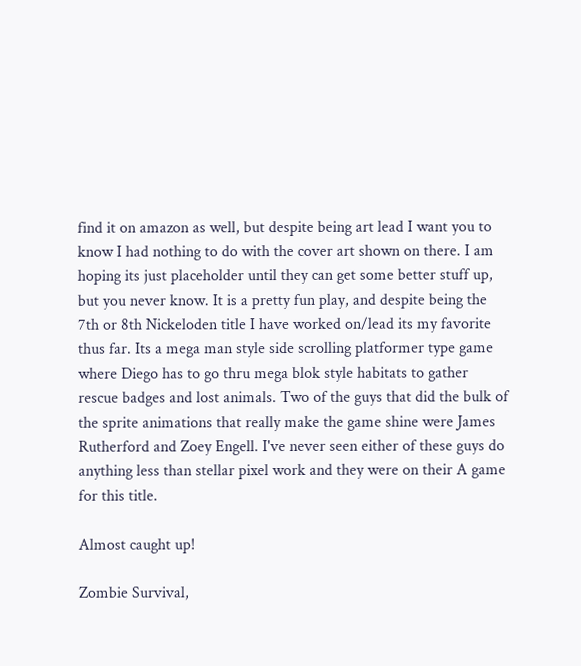find it on amazon as well, but despite being art lead I want you to know I had nothing to do with the cover art shown on there. I am hoping its just placeholder until they can get some better stuff up, but you never know. It is a pretty fun play, and despite being the 7th or 8th Nickeloden title I have worked on/lead its my favorite thus far. Its a mega man style side scrolling platformer type game where Diego has to go thru mega blok style habitats to gather rescue badges and lost animals. Two of the guys that did the bulk of the sprite animations that really make the game shine were James Rutherford and Zoey Engell. I've never seen either of these guys do anything less than stellar pixel work and they were on their A game for this title.

Almost caught up!

Zombie Survival,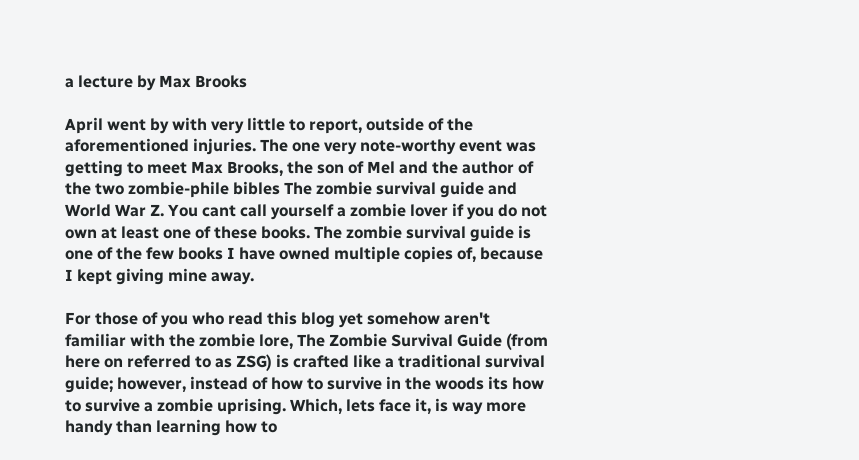a lecture by Max Brooks

April went by with very little to report, outside of the aforementioned injuries. The one very note-worthy event was getting to meet Max Brooks, the son of Mel and the author of the two zombie-phile bibles The zombie survival guide and World War Z. You cant call yourself a zombie lover if you do not own at least one of these books. The zombie survival guide is one of the few books I have owned multiple copies of, because I kept giving mine away.

For those of you who read this blog yet somehow aren't familiar with the zombie lore, The Zombie Survival Guide (from here on referred to as ZSG) is crafted like a traditional survival guide; however, instead of how to survive in the woods its how to survive a zombie uprising. Which, lets face it, is way more handy than learning how to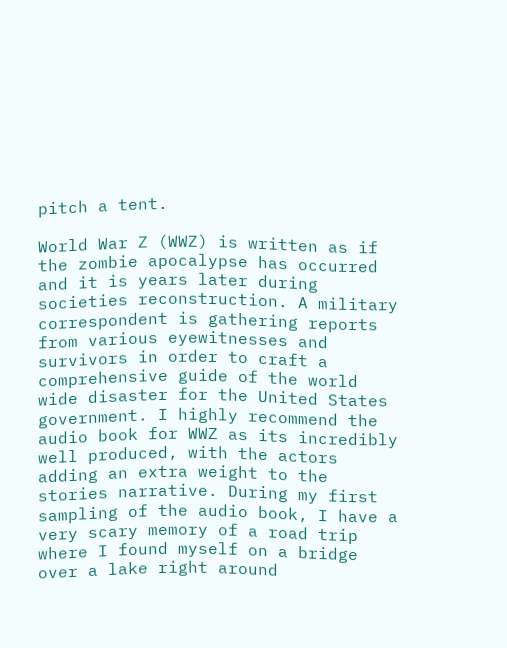pitch a tent.

World War Z (WWZ) is written as if the zombie apocalypse has occurred and it is years later during societies reconstruction. A military correspondent is gathering reports from various eyewitnesses and survivors in order to craft a comprehensive guide of the world wide disaster for the United States government. I highly recommend the audio book for WWZ as its incredibly well produced, with the actors adding an extra weight to the stories narrative. During my first sampling of the audio book, I have a very scary memory of a road trip where I found myself on a bridge over a lake right around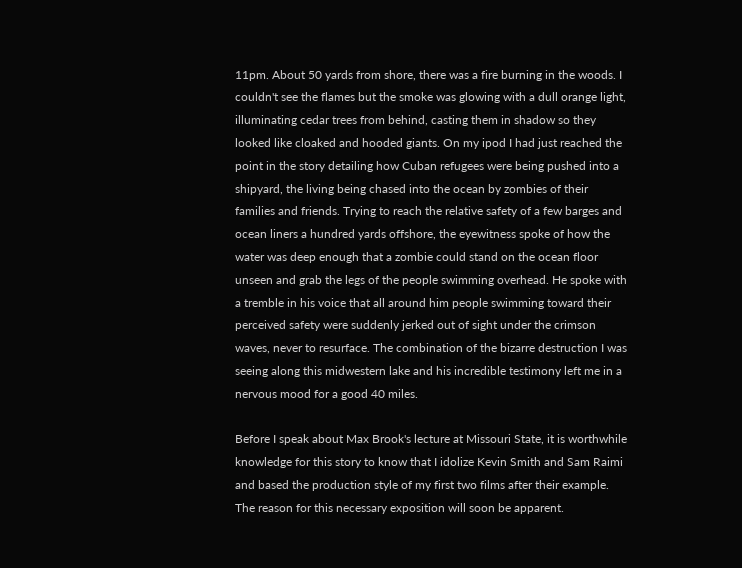11pm. About 50 yards from shore, there was a fire burning in the woods. I couldn't see the flames but the smoke was glowing with a dull orange light, illuminating cedar trees from behind, casting them in shadow so they looked like cloaked and hooded giants. On my ipod I had just reached the point in the story detailing how Cuban refugees were being pushed into a shipyard, the living being chased into the ocean by zombies of their families and friends. Trying to reach the relative safety of a few barges and ocean liners a hundred yards offshore, the eyewitness spoke of how the water was deep enough that a zombie could stand on the ocean floor unseen and grab the legs of the people swimming overhead. He spoke with a tremble in his voice that all around him people swimming toward their perceived safety were suddenly jerked out of sight under the crimson waves, never to resurface. The combination of the bizarre destruction I was seeing along this midwestern lake and his incredible testimony left me in a nervous mood for a good 40 miles.

Before I speak about Max Brook's lecture at Missouri State, it is worthwhile knowledge for this story to know that I idolize Kevin Smith and Sam Raimi and based the production style of my first two films after their example. The reason for this necessary exposition will soon be apparent.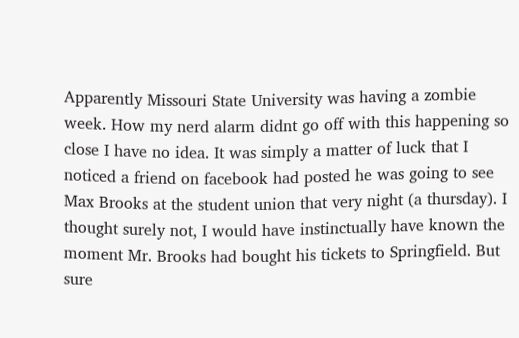Apparently Missouri State University was having a zombie week. How my nerd alarm didnt go off with this happening so close I have no idea. It was simply a matter of luck that I noticed a friend on facebook had posted he was going to see Max Brooks at the student union that very night (a thursday). I thought surely not, I would have instinctually have known the moment Mr. Brooks had bought his tickets to Springfield. But sure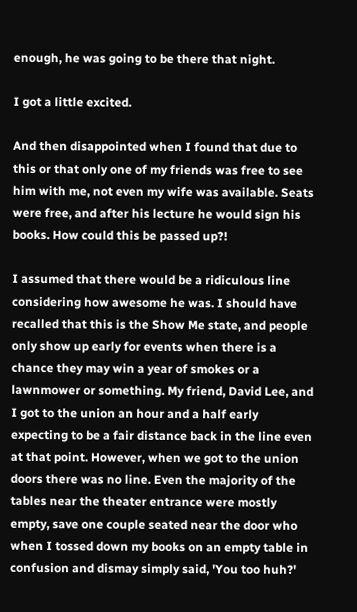enough, he was going to be there that night.

I got a little excited.

And then disappointed when I found that due to this or that only one of my friends was free to see him with me, not even my wife was available. Seats were free, and after his lecture he would sign his books. How could this be passed up?!

I assumed that there would be a ridiculous line considering how awesome he was. I should have recalled that this is the Show Me state, and people only show up early for events when there is a chance they may win a year of smokes or a lawnmower or something. My friend, David Lee, and I got to the union an hour and a half early expecting to be a fair distance back in the line even at that point. However, when we got to the union doors there was no line. Even the majority of the tables near the theater entrance were mostly empty, save one couple seated near the door who when I tossed down my books on an empty table in confusion and dismay simply said, 'You too huh?'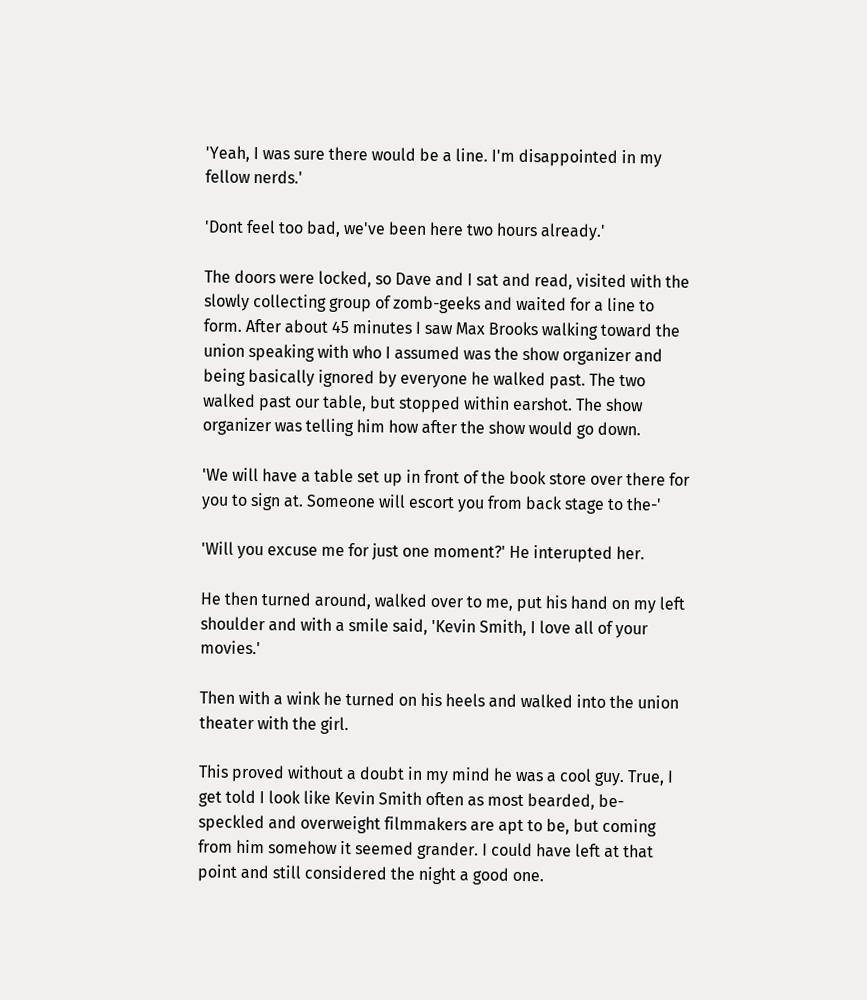'Yeah, I was sure there would be a line. I'm disappointed in my fellow nerds.'

'Dont feel too bad, we've been here two hours already.'

The doors were locked, so Dave and I sat and read, visited with the slowly collecting group of zomb-geeks and waited for a line to form. After about 45 minutes I saw Max Brooks walking toward the union speaking with who I assumed was the show organizer and being basically ignored by everyone he walked past. The two walked past our table, but stopped within earshot. The show organizer was telling him how after the show would go down.

'We will have a table set up in front of the book store over there for you to sign at. Someone will escort you from back stage to the-'

'Will you excuse me for just one moment?' He interupted her.

He then turned around, walked over to me, put his hand on my left shoulder and with a smile said, 'Kevin Smith, I love all of your movies.'

Then with a wink he turned on his heels and walked into the union theater with the girl.

This proved without a doubt in my mind he was a cool guy. True, I get told I look like Kevin Smith often as most bearded, be-speckled and overweight filmmakers are apt to be, but coming from him somehow it seemed grander. I could have left at that point and still considered the night a good one.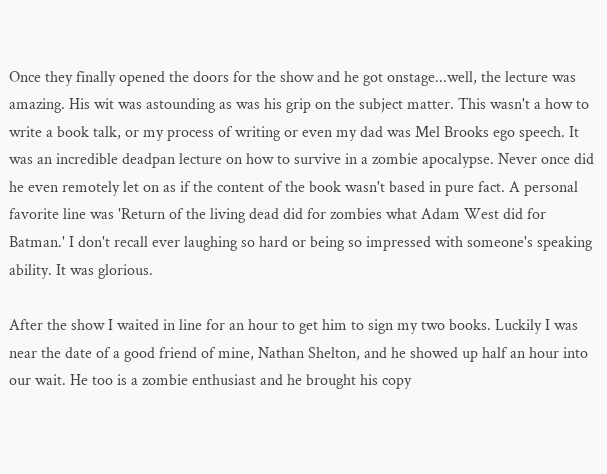Once they finally opened the doors for the show and he got onstage...well, the lecture was amazing. His wit was astounding as was his grip on the subject matter. This wasn't a how to write a book talk, or my process of writing or even my dad was Mel Brooks ego speech. It was an incredible deadpan lecture on how to survive in a zombie apocalypse. Never once did he even remotely let on as if the content of the book wasn't based in pure fact. A personal favorite line was 'Return of the living dead did for zombies what Adam West did for Batman.' I don't recall ever laughing so hard or being so impressed with someone's speaking ability. It was glorious.

After the show I waited in line for an hour to get him to sign my two books. Luckily I was near the date of a good friend of mine, Nathan Shelton, and he showed up half an hour into our wait. He too is a zombie enthusiast and he brought his copy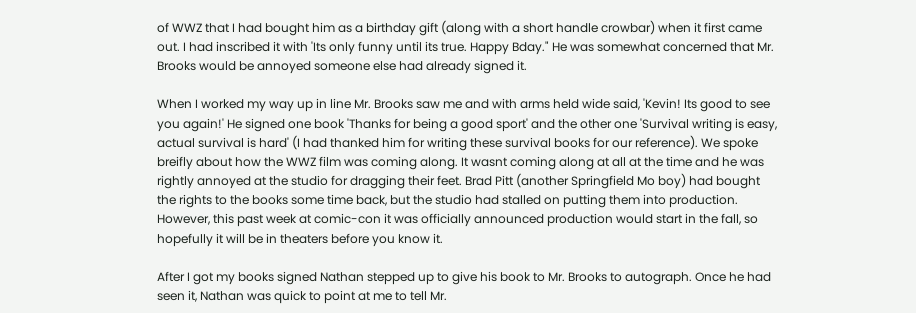of WWZ that I had bought him as a birthday gift (along with a short handle crowbar) when it first came out. I had inscribed it with 'Its only funny until its true. Happy Bday." He was somewhat concerned that Mr. Brooks would be annoyed someone else had already signed it.

When I worked my way up in line Mr. Brooks saw me and with arms held wide said, 'Kevin! Its good to see you again!' He signed one book 'Thanks for being a good sport' and the other one 'Survival writing is easy, actual survival is hard' (I had thanked him for writing these survival books for our reference). We spoke breifly about how the WWZ film was coming along. It wasnt coming along at all at the time and he was rightly annoyed at the studio for dragging their feet. Brad Pitt (another Springfield Mo boy) had bought the rights to the books some time back, but the studio had stalled on putting them into production. However, this past week at comic-con it was officially announced production would start in the fall, so hopefully it will be in theaters before you know it.

After I got my books signed Nathan stepped up to give his book to Mr. Brooks to autograph. Once he had seen it, Nathan was quick to point at me to tell Mr.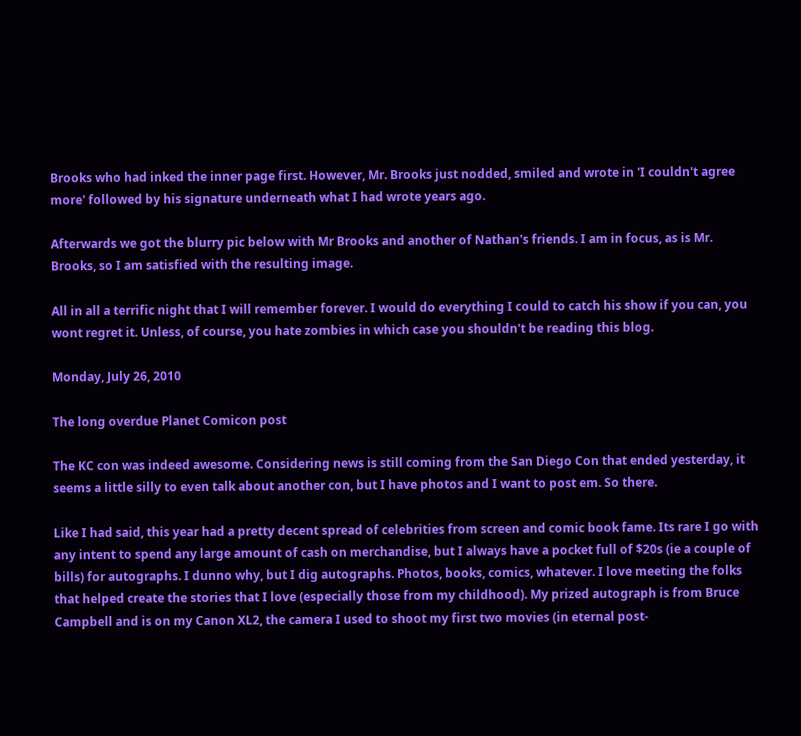Brooks who had inked the inner page first. However, Mr. Brooks just nodded, smiled and wrote in 'I couldn't agree more' followed by his signature underneath what I had wrote years ago.

Afterwards we got the blurry pic below with Mr Brooks and another of Nathan's friends. I am in focus, as is Mr. Brooks, so I am satisfied with the resulting image.

All in all a terrific night that I will remember forever. I would do everything I could to catch his show if you can, you wont regret it. Unless, of course, you hate zombies in which case you shouldn't be reading this blog.

Monday, July 26, 2010

The long overdue Planet Comicon post

The KC con was indeed awesome. Considering news is still coming from the San Diego Con that ended yesterday, it seems a little silly to even talk about another con, but I have photos and I want to post em. So there.

Like I had said, this year had a pretty decent spread of celebrities from screen and comic book fame. Its rare I go with any intent to spend any large amount of cash on merchandise, but I always have a pocket full of $20s (ie a couple of bills) for autographs. I dunno why, but I dig autographs. Photos, books, comics, whatever. I love meeting the folks that helped create the stories that I love (especially those from my childhood). My prized autograph is from Bruce Campbell and is on my Canon XL2, the camera I used to shoot my first two movies (in eternal post-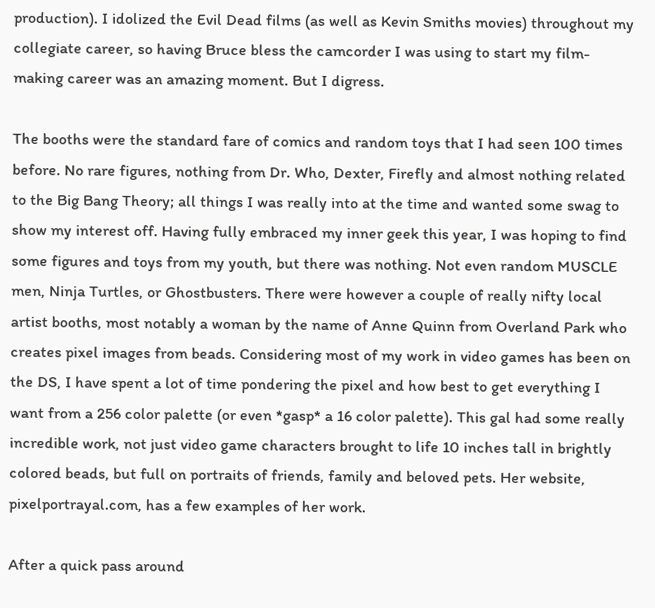production). I idolized the Evil Dead films (as well as Kevin Smiths movies) throughout my collegiate career, so having Bruce bless the camcorder I was using to start my film-making career was an amazing moment. But I digress.

The booths were the standard fare of comics and random toys that I had seen 100 times before. No rare figures, nothing from Dr. Who, Dexter, Firefly and almost nothing related to the Big Bang Theory; all things I was really into at the time and wanted some swag to show my interest off. Having fully embraced my inner geek this year, I was hoping to find some figures and toys from my youth, but there was nothing. Not even random MUSCLE men, Ninja Turtles, or Ghostbusters. There were however a couple of really nifty local artist booths, most notably a woman by the name of Anne Quinn from Overland Park who creates pixel images from beads. Considering most of my work in video games has been on the DS, I have spent a lot of time pondering the pixel and how best to get everything I want from a 256 color palette (or even *gasp* a 16 color palette). This gal had some really incredible work, not just video game characters brought to life 10 inches tall in brightly colored beads, but full on portraits of friends, family and beloved pets. Her website, pixelportrayal.com, has a few examples of her work.

After a quick pass around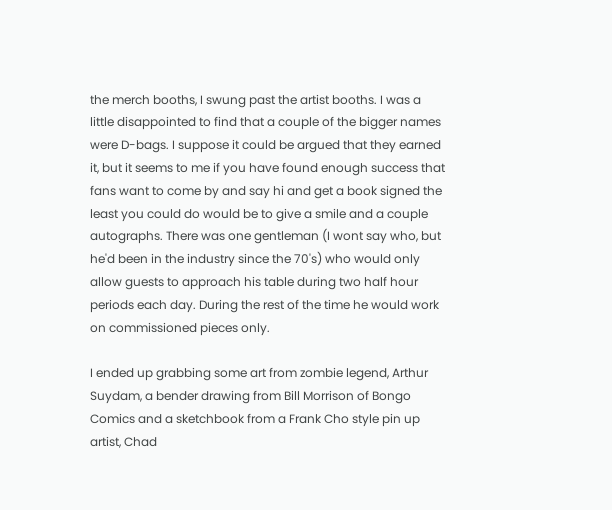the merch booths, I swung past the artist booths. I was a little disappointed to find that a couple of the bigger names were D-bags. I suppose it could be argued that they earned it, but it seems to me if you have found enough success that fans want to come by and say hi and get a book signed the least you could do would be to give a smile and a couple autographs. There was one gentleman (I wont say who, but he'd been in the industry since the 70's) who would only allow guests to approach his table during two half hour periods each day. During the rest of the time he would work on commissioned pieces only.

I ended up grabbing some art from zombie legend, Arthur Suydam, a bender drawing from Bill Morrison of Bongo Comics and a sketchbook from a Frank Cho style pin up artist, Chad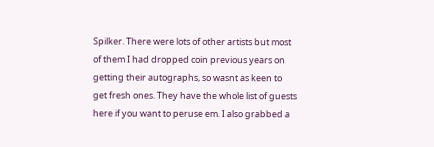Spilker. There were lots of other artists but most of them I had dropped coin previous years on getting their autographs, so wasnt as keen to get fresh ones. They have the whole list of guests here if you want to peruse em. I also grabbed a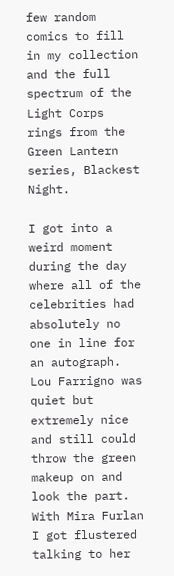few random comics to fill in my collection and the full spectrum of the Light Corps rings from the Green Lantern series, Blackest Night.

I got into a weird moment during the day where all of the celebrities had absolutely no one in line for an autograph. Lou Farrigno was quiet but extremely nice and still could throw the green makeup on and look the part. With Mira Furlan I got flustered talking to her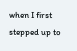when I first stepped up to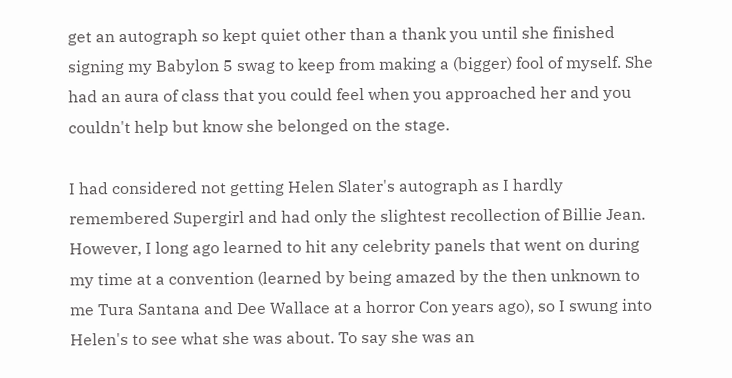get an autograph so kept quiet other than a thank you until she finished signing my Babylon 5 swag to keep from making a (bigger) fool of myself. She had an aura of class that you could feel when you approached her and you couldn't help but know she belonged on the stage.

I had considered not getting Helen Slater's autograph as I hardly remembered Supergirl and had only the slightest recollection of Billie Jean. However, I long ago learned to hit any celebrity panels that went on during my time at a convention (learned by being amazed by the then unknown to me Tura Santana and Dee Wallace at a horror Con years ago), so I swung into Helen's to see what she was about. To say she was an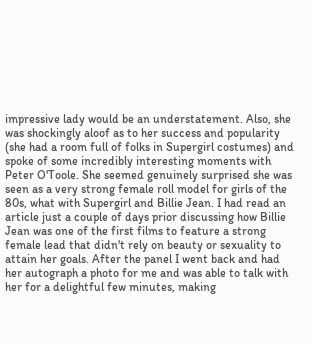impressive lady would be an understatement. Also, she was shockingly aloof as to her success and popularity (she had a room full of folks in Supergirl costumes) and spoke of some incredibly interesting moments with Peter O'Toole. She seemed genuinely surprised she was seen as a very strong female roll model for girls of the 80s, what with Supergirl and Billie Jean. I had read an article just a couple of days prior discussing how Billie Jean was one of the first films to feature a strong female lead that didn't rely on beauty or sexuality to attain her goals. After the panel I went back and had her autograph a photo for me and was able to talk with her for a delightful few minutes, making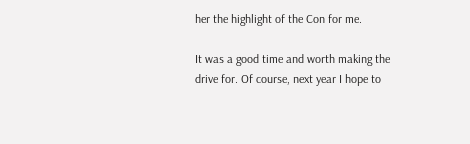her the highlight of the Con for me.

It was a good time and worth making the drive for. Of course, next year I hope to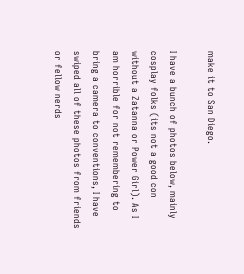make it to San Diego.

I have a bunch of photos below, mainly cosplay folks (its not a good con without a Zatanna or Power Girl). As I am horrible for not remembering to bring a camera to conventions, I have swiped all of these photos from friends or fellow nerds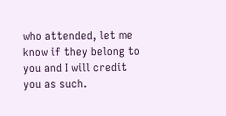who attended, let me know if they belong to you and I will credit you as such.